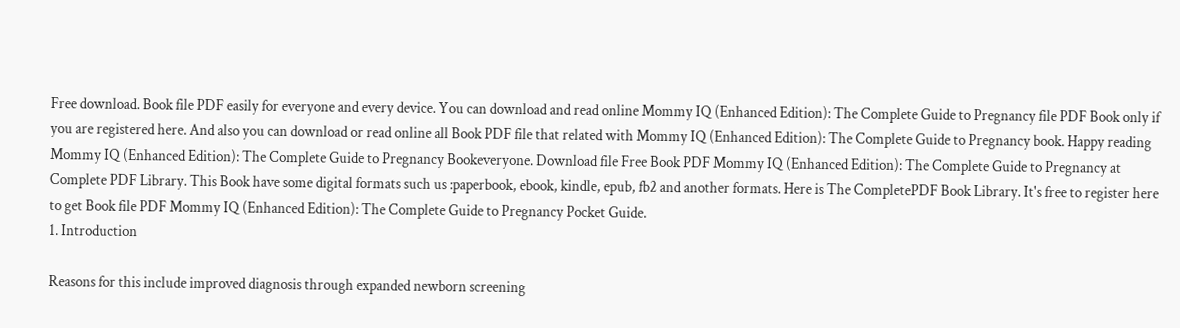Free download. Book file PDF easily for everyone and every device. You can download and read online Mommy IQ (Enhanced Edition): The Complete Guide to Pregnancy file PDF Book only if you are registered here. And also you can download or read online all Book PDF file that related with Mommy IQ (Enhanced Edition): The Complete Guide to Pregnancy book. Happy reading Mommy IQ (Enhanced Edition): The Complete Guide to Pregnancy Bookeveryone. Download file Free Book PDF Mommy IQ (Enhanced Edition): The Complete Guide to Pregnancy at Complete PDF Library. This Book have some digital formats such us :paperbook, ebook, kindle, epub, fb2 and another formats. Here is The CompletePDF Book Library. It's free to register here to get Book file PDF Mommy IQ (Enhanced Edition): The Complete Guide to Pregnancy Pocket Guide.
1. Introduction

Reasons for this include improved diagnosis through expanded newborn screening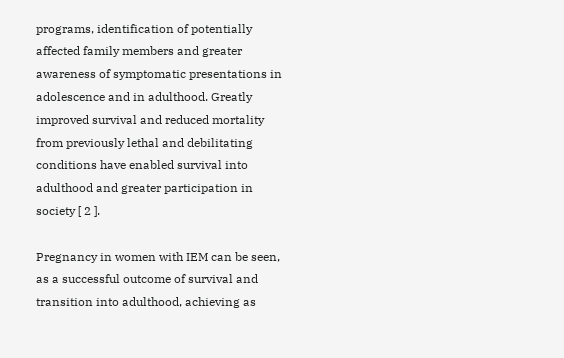programs, identification of potentially affected family members and greater awareness of symptomatic presentations in adolescence and in adulthood. Greatly improved survival and reduced mortality from previously lethal and debilitating conditions have enabled survival into adulthood and greater participation in society [ 2 ].

Pregnancy in women with IEM can be seen, as a successful outcome of survival and transition into adulthood, achieving as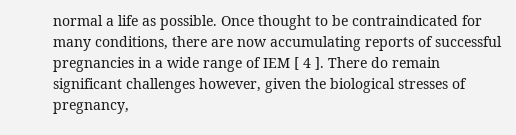normal a life as possible. Once thought to be contraindicated for many conditions, there are now accumulating reports of successful pregnancies in a wide range of IEM [ 4 ]. There do remain significant challenges however, given the biological stresses of pregnancy,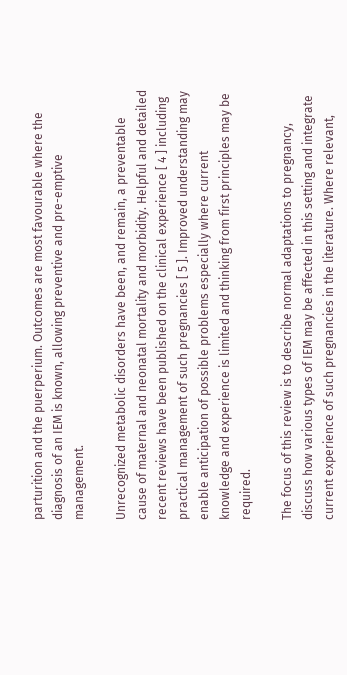parturition and the puerperium. Outcomes are most favourable where the diagnosis of an IEM is known, allowing preventive and pre-emptive management.

Unrecognized metabolic disorders have been, and remain, a preventable cause of maternal and neonatal mortality and morbidity. Helpful and detailed recent reviews have been published on the clinical experience [ 4 ] including practical management of such pregnancies [ 5 ]. Improved understanding may enable anticipation of possible problems especially where current knowledge and experience is limited and thinking from first principles may be required.

The focus of this review is to describe normal adaptations to pregnancy, discuss how various types of IEM may be affected in this setting and integrate current experience of such pregnancies in the literature. Where relevant,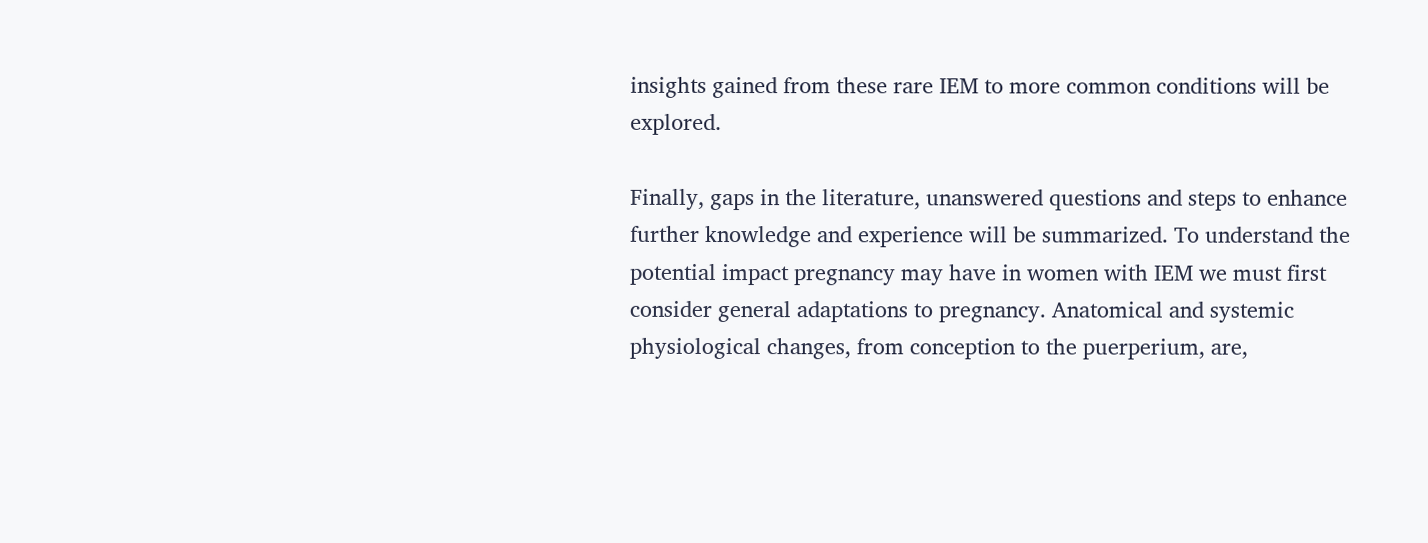insights gained from these rare IEM to more common conditions will be explored.

Finally, gaps in the literature, unanswered questions and steps to enhance further knowledge and experience will be summarized. To understand the potential impact pregnancy may have in women with IEM we must first consider general adaptations to pregnancy. Anatomical and systemic physiological changes, from conception to the puerperium, are,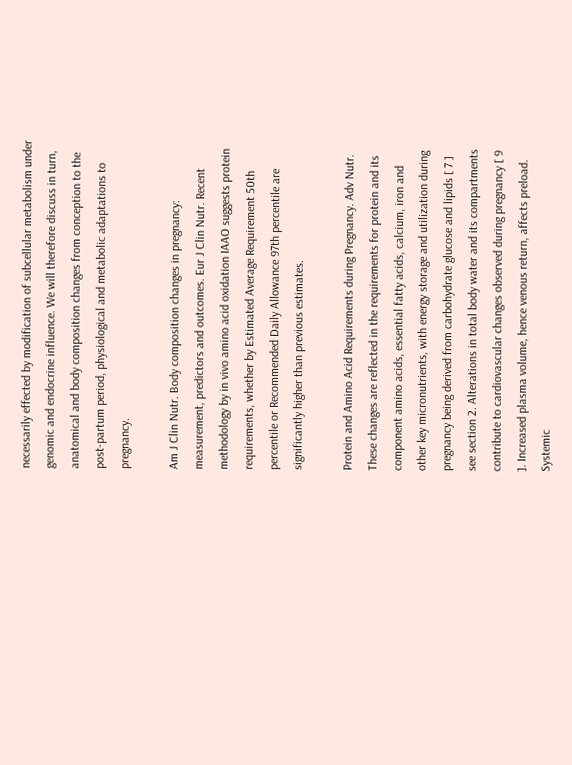necessarily effected by modification of subcellular metabolism under genomic and endocrine influence. We will therefore discuss in turn, anatomical and body composition changes from conception to the post-partum period, physiological and metabolic adaptations to pregnancy.

Am J Clin Nutr. Body composition changes in pregnancy: measurement, predictors and outcomes. Eur J Clin Nutr. Recent methodology by in vivo amino acid oxidation IAAO suggests protein requirements, whether by Estimated Average Requirement 50th percentile or Recommended Daily Allowance 97th percentile are significantly higher than previous estimates.

Protein and Amino Acid Requirements during Pregnancy. Adv Nutr. These changes are reflected in the requirements for protein and its component amino acids, essential fatty acids, calcium, iron and other key micronutrients, with energy storage and utilization during pregnancy being derived from carbohydrate glucose and lipids [ 7 ] see section 2. Alterations in total body water and its compartments contribute to cardiovascular changes observed during pregnancy [ 9 ]. Increased plasma volume, hence venous return, affects preload. Systemic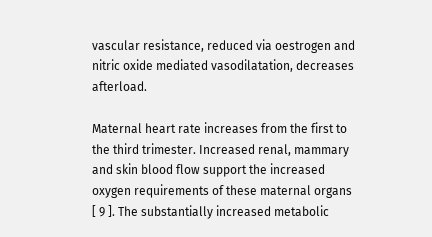vascular resistance, reduced via oestrogen and nitric oxide mediated vasodilatation, decreases afterload.

Maternal heart rate increases from the first to the third trimester. Increased renal, mammary and skin blood flow support the increased oxygen requirements of these maternal organs [ 9 ]. The substantially increased metabolic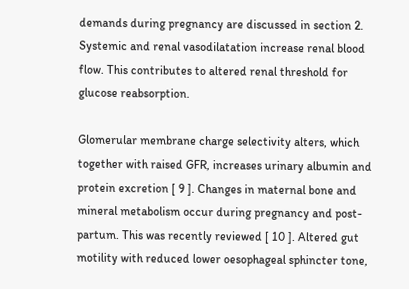demands during pregnancy are discussed in section 2. Systemic and renal vasodilatation increase renal blood flow. This contributes to altered renal threshold for glucose reabsorption.

Glomerular membrane charge selectivity alters, which together with raised GFR, increases urinary albumin and protein excretion [ 9 ]. Changes in maternal bone and mineral metabolism occur during pregnancy and post-partum. This was recently reviewed [ 10 ]. Altered gut motility with reduced lower oesophageal sphincter tone,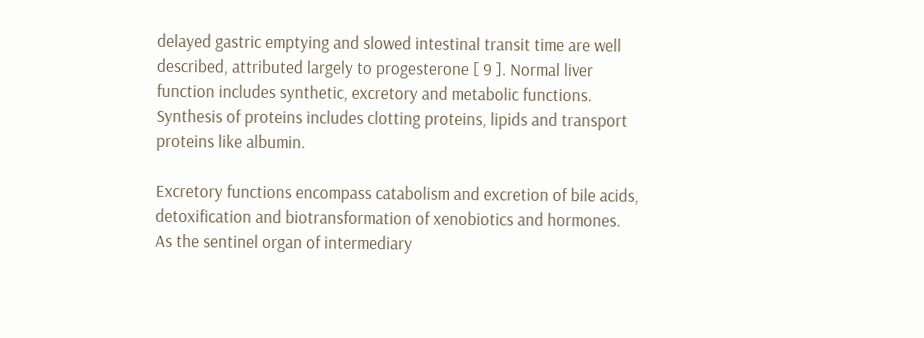delayed gastric emptying and slowed intestinal transit time are well described, attributed largely to progesterone [ 9 ]. Normal liver function includes synthetic, excretory and metabolic functions. Synthesis of proteins includes clotting proteins, lipids and transport proteins like albumin.

Excretory functions encompass catabolism and excretion of bile acids, detoxification and biotransformation of xenobiotics and hormones. As the sentinel organ of intermediary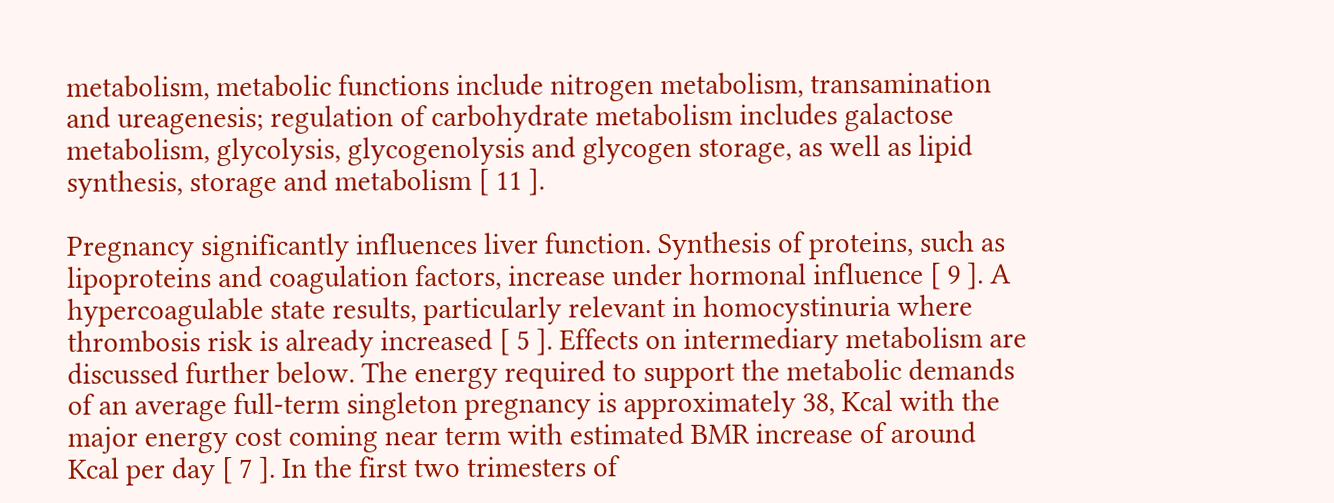metabolism, metabolic functions include nitrogen metabolism, transamination and ureagenesis; regulation of carbohydrate metabolism includes galactose metabolism, glycolysis, glycogenolysis and glycogen storage, as well as lipid synthesis, storage and metabolism [ 11 ].

Pregnancy significantly influences liver function. Synthesis of proteins, such as lipoproteins and coagulation factors, increase under hormonal influence [ 9 ]. A hypercoagulable state results, particularly relevant in homocystinuria where thrombosis risk is already increased [ 5 ]. Effects on intermediary metabolism are discussed further below. The energy required to support the metabolic demands of an average full-term singleton pregnancy is approximately 38, Kcal with the major energy cost coming near term with estimated BMR increase of around Kcal per day [ 7 ]. In the first two trimesters of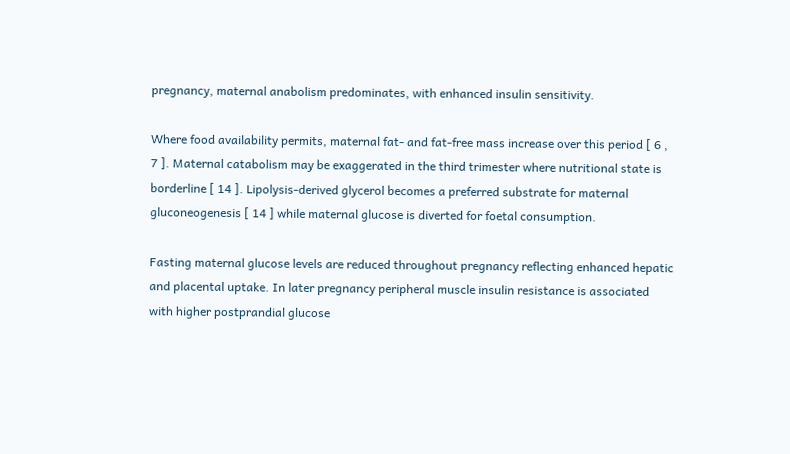pregnancy, maternal anabolism predominates, with enhanced insulin sensitivity.

Where food availability permits, maternal fat- and fat-free mass increase over this period [ 6 , 7 ]. Maternal catabolism may be exaggerated in the third trimester where nutritional state is borderline [ 14 ]. Lipolysis-derived glycerol becomes a preferred substrate for maternal gluconeogenesis [ 14 ] while maternal glucose is diverted for foetal consumption.

Fasting maternal glucose levels are reduced throughout pregnancy reflecting enhanced hepatic and placental uptake. In later pregnancy peripheral muscle insulin resistance is associated with higher postprandial glucose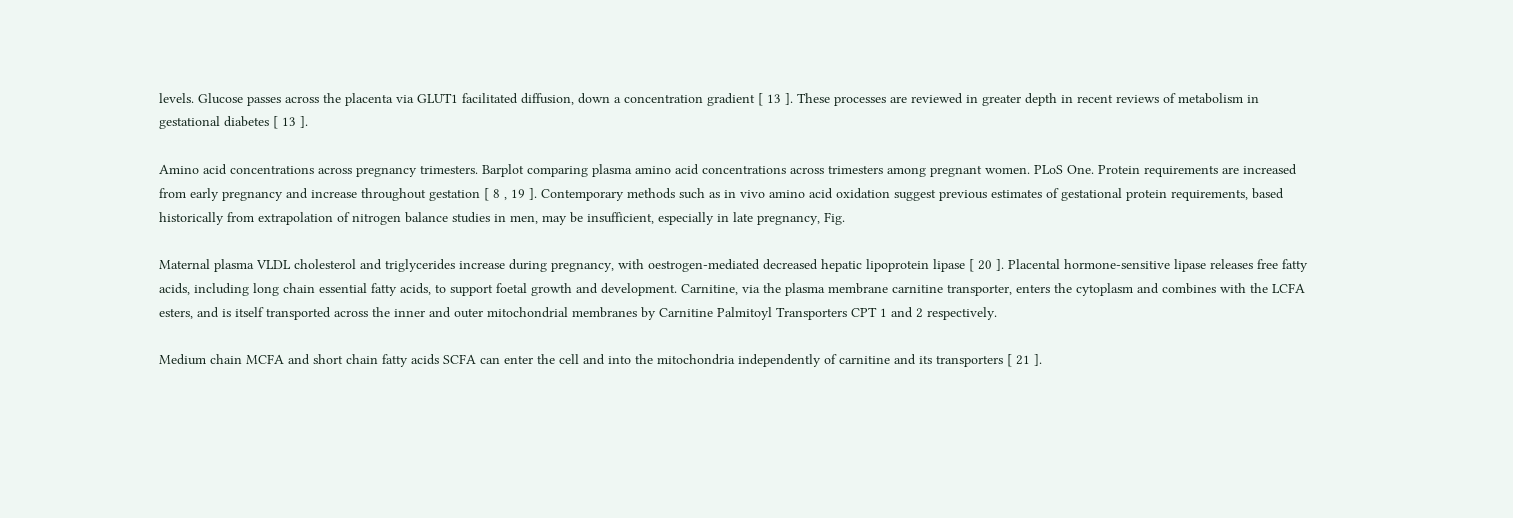levels. Glucose passes across the placenta via GLUT1 facilitated diffusion, down a concentration gradient [ 13 ]. These processes are reviewed in greater depth in recent reviews of metabolism in gestational diabetes [ 13 ].

Amino acid concentrations across pregnancy trimesters. Barplot comparing plasma amino acid concentrations across trimesters among pregnant women. PLoS One. Protein requirements are increased from early pregnancy and increase throughout gestation [ 8 , 19 ]. Contemporary methods such as in vivo amino acid oxidation suggest previous estimates of gestational protein requirements, based historically from extrapolation of nitrogen balance studies in men, may be insufficient, especially in late pregnancy, Fig.

Maternal plasma VLDL cholesterol and triglycerides increase during pregnancy, with oestrogen-mediated decreased hepatic lipoprotein lipase [ 20 ]. Placental hormone-sensitive lipase releases free fatty acids, including long chain essential fatty acids, to support foetal growth and development. Carnitine, via the plasma membrane carnitine transporter, enters the cytoplasm and combines with the LCFA esters, and is itself transported across the inner and outer mitochondrial membranes by Carnitine Palmitoyl Transporters CPT 1 and 2 respectively.

Medium chain MCFA and short chain fatty acids SCFA can enter the cell and into the mitochondria independently of carnitine and its transporters [ 21 ].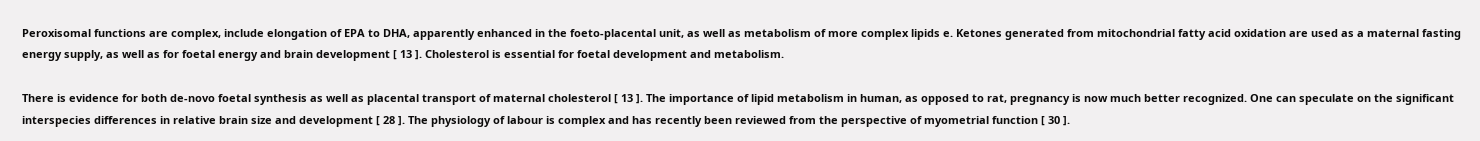Peroxisomal functions are complex, include elongation of EPA to DHA, apparently enhanced in the foeto-placental unit, as well as metabolism of more complex lipids e. Ketones generated from mitochondrial fatty acid oxidation are used as a maternal fasting energy supply, as well as for foetal energy and brain development [ 13 ]. Cholesterol is essential for foetal development and metabolism.

There is evidence for both de-novo foetal synthesis as well as placental transport of maternal cholesterol [ 13 ]. The importance of lipid metabolism in human, as opposed to rat, pregnancy is now much better recognized. One can speculate on the significant interspecies differences in relative brain size and development [ 28 ]. The physiology of labour is complex and has recently been reviewed from the perspective of myometrial function [ 30 ].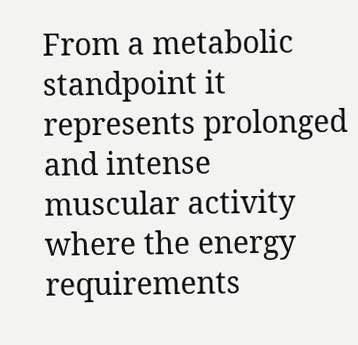From a metabolic standpoint it represents prolonged and intense muscular activity where the energy requirements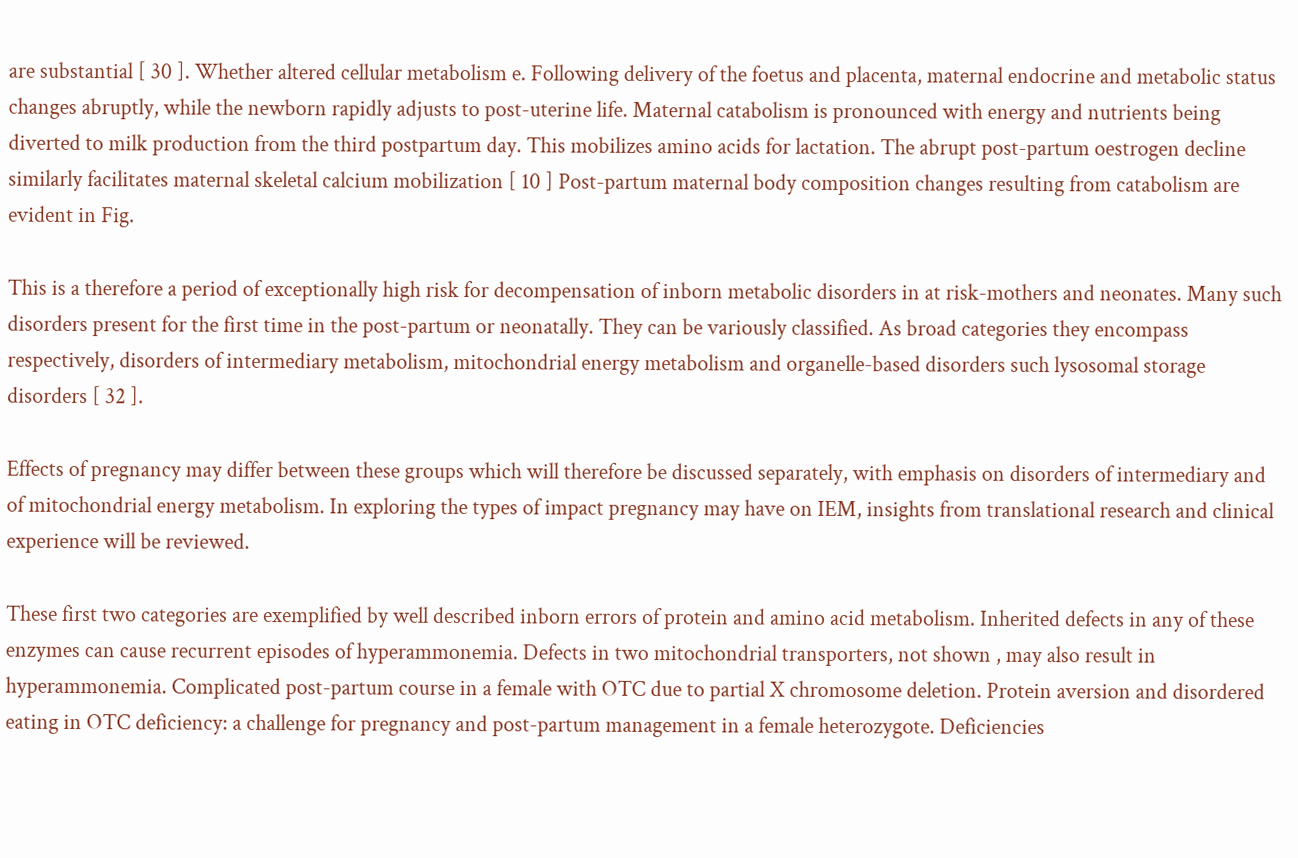are substantial [ 30 ]. Whether altered cellular metabolism e. Following delivery of the foetus and placenta, maternal endocrine and metabolic status changes abruptly, while the newborn rapidly adjusts to post-uterine life. Maternal catabolism is pronounced with energy and nutrients being diverted to milk production from the third postpartum day. This mobilizes amino acids for lactation. The abrupt post-partum oestrogen decline similarly facilitates maternal skeletal calcium mobilization [ 10 ] Post-partum maternal body composition changes resulting from catabolism are evident in Fig.

This is a therefore a period of exceptionally high risk for decompensation of inborn metabolic disorders in at risk-mothers and neonates. Many such disorders present for the first time in the post-partum or neonatally. They can be variously classified. As broad categories they encompass respectively, disorders of intermediary metabolism, mitochondrial energy metabolism and organelle-based disorders such lysosomal storage disorders [ 32 ].

Effects of pregnancy may differ between these groups which will therefore be discussed separately, with emphasis on disorders of intermediary and of mitochondrial energy metabolism. In exploring the types of impact pregnancy may have on IEM, insights from translational research and clinical experience will be reviewed.

These first two categories are exemplified by well described inborn errors of protein and amino acid metabolism. Inherited defects in any of these enzymes can cause recurrent episodes of hyperammonemia. Defects in two mitochondrial transporters, not shown , may also result in hyperammonemia. Complicated post-partum course in a female with OTC due to partial X chromosome deletion. Protein aversion and disordered eating in OTC deficiency: a challenge for pregnancy and post-partum management in a female heterozygote. Deficiencies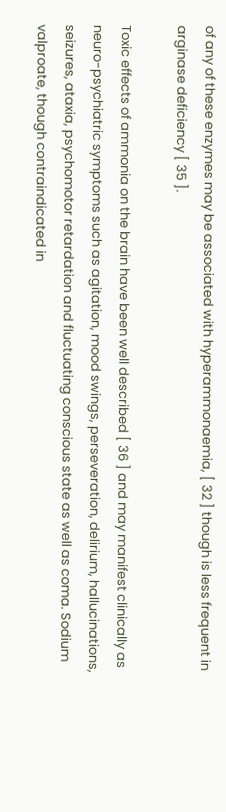of any of these enzymes may be associated with hyperammonaemia, [ 32 ] though is less frequent in arginase deficiency [ 35 ].

Toxic effects of ammonia on the brain have been well described [ 36 ] and may manifest clinically as neuro-psychiatric symptoms such as agitation, mood swings, perseveration, delirium, hallucinations, seizures, ataxia, psychomotor retardation and fluctuating conscious state as well as coma. Sodium valproate, though contraindicated in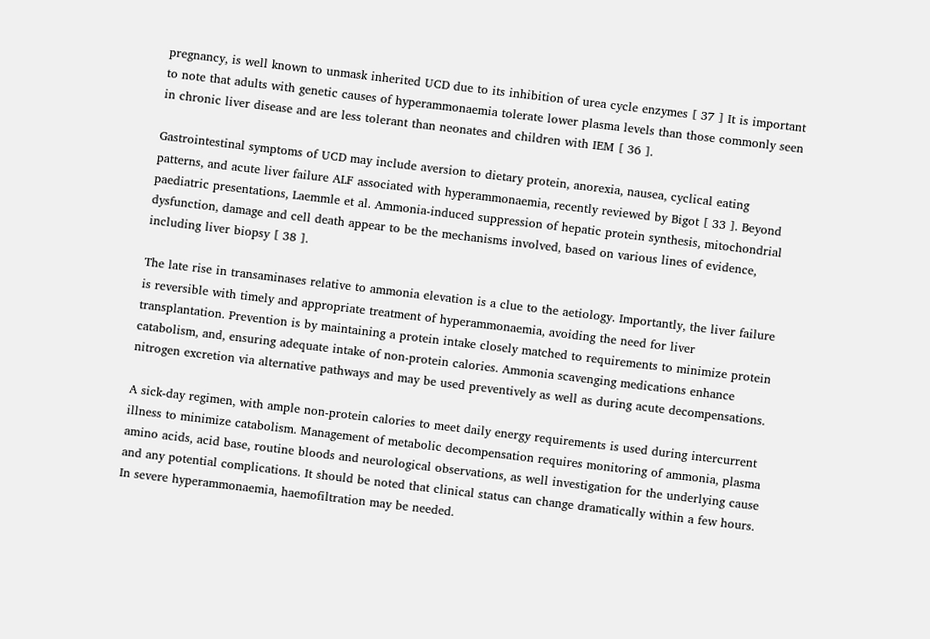pregnancy, is well known to unmask inherited UCD due to its inhibition of urea cycle enzymes [ 37 ] It is important to note that adults with genetic causes of hyperammonaemia tolerate lower plasma levels than those commonly seen in chronic liver disease and are less tolerant than neonates and children with IEM [ 36 ].

Gastrointestinal symptoms of UCD may include aversion to dietary protein, anorexia, nausea, cyclical eating patterns, and acute liver failure ALF associated with hyperammonaemia, recently reviewed by Bigot [ 33 ]. Beyond paediatric presentations, Laemmle et al. Ammonia-induced suppression of hepatic protein synthesis, mitochondrial dysfunction, damage and cell death appear to be the mechanisms involved, based on various lines of evidence, including liver biopsy [ 38 ].

The late rise in transaminases relative to ammonia elevation is a clue to the aetiology. Importantly, the liver failure is reversible with timely and appropriate treatment of hyperammonaemia, avoiding the need for liver transplantation. Prevention is by maintaining a protein intake closely matched to requirements to minimize protein catabolism, and, ensuring adequate intake of non-protein calories. Ammonia scavenging medications enhance nitrogen excretion via alternative pathways and may be used preventively as well as during acute decompensations.

A sick-day regimen, with ample non-protein calories to meet daily energy requirements is used during intercurrent illness to minimize catabolism. Management of metabolic decompensation requires monitoring of ammonia, plasma amino acids, acid base, routine bloods and neurological observations, as well investigation for the underlying cause and any potential complications. It should be noted that clinical status can change dramatically within a few hours. In severe hyperammonaemia, haemofiltration may be needed.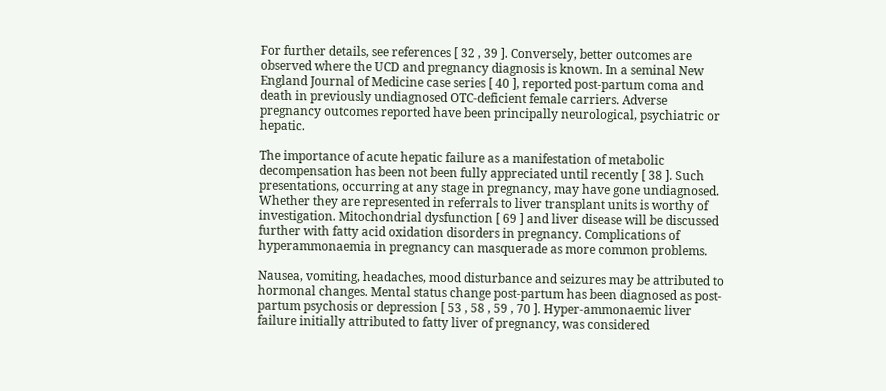For further details, see references [ 32 , 39 ]. Conversely, better outcomes are observed where the UCD and pregnancy diagnosis is known. In a seminal New England Journal of Medicine case series [ 40 ], reported post-partum coma and death in previously undiagnosed OTC-deficient female carriers. Adverse pregnancy outcomes reported have been principally neurological, psychiatric or hepatic.

The importance of acute hepatic failure as a manifestation of metabolic decompensation has been not been fully appreciated until recently [ 38 ]. Such presentations, occurring at any stage in pregnancy, may have gone undiagnosed. Whether they are represented in referrals to liver transplant units is worthy of investigation. Mitochondrial dysfunction [ 69 ] and liver disease will be discussed further with fatty acid oxidation disorders in pregnancy. Complications of hyperammonaemia in pregnancy can masquerade as more common problems.

Nausea, vomiting, headaches, mood disturbance and seizures may be attributed to hormonal changes. Mental status change post-partum has been diagnosed as post-partum psychosis or depression [ 53 , 58 , 59 , 70 ]. Hyper-ammonaemic liver failure initially attributed to fatty liver of pregnancy, was considered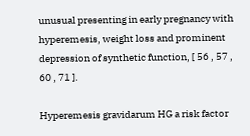unusual presenting in early pregnancy with hyperemesis, weight loss and prominent depression of synthetic function, [ 56 , 57 , 60 , 71 ].

Hyperemesis gravidarum HG a risk factor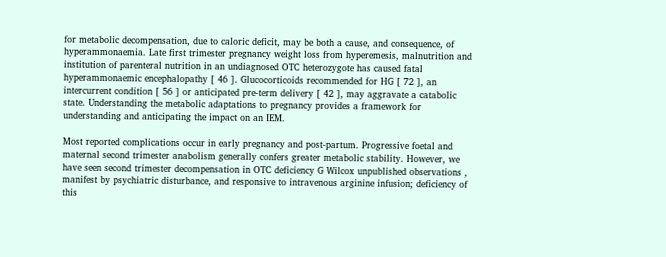for metabolic decompensation, due to caloric deficit, may be both a cause, and consequence, of hyperammonaemia. Late first trimester pregnancy weight loss from hyperemesis, malnutrition and institution of parenteral nutrition in an undiagnosed OTC heterozygote has caused fatal hyperammonaemic encephalopathy [ 46 ]. Glucocorticoids recommended for HG [ 72 ], an intercurrent condition [ 56 ] or anticipated pre-term delivery [ 42 ], may aggravate a catabolic state. Understanding the metabolic adaptations to pregnancy provides a framework for understanding and anticipating the impact on an IEM.

Most reported complications occur in early pregnancy and post-partum. Progressive foetal and maternal second trimester anabolism generally confers greater metabolic stability. However, we have seen second trimester decompensation in OTC deficiency G Wilcox unpublished observations , manifest by psychiatric disturbance, and responsive to intravenous arginine infusion; deficiency of this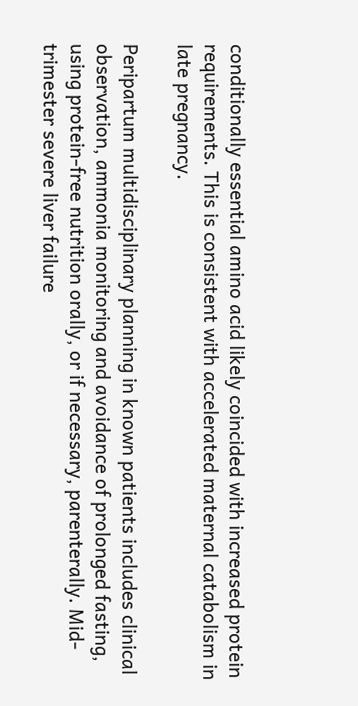conditionally essential amino acid likely coincided with increased protein requirements. This is consistent with accelerated maternal catabolism in late pregnancy.

Peripartum multidisciplinary planning in known patients includes clinical observation, ammonia monitoring and avoidance of prolonged fasting, using protein-free nutrition orally, or if necessary, parenterally. Mid-trimester severe liver failure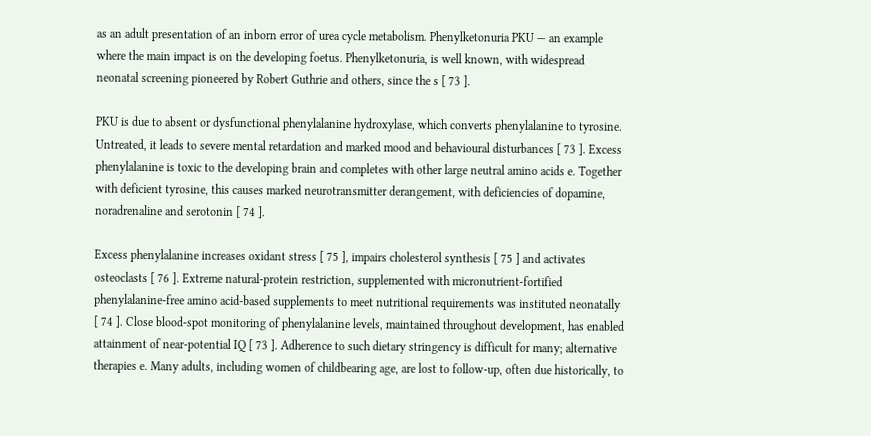as an adult presentation of an inborn error of urea cycle metabolism. Phenylketonuria PKU — an example where the main impact is on the developing foetus. Phenylketonuria, is well known, with widespread neonatal screening pioneered by Robert Guthrie and others, since the s [ 73 ].

PKU is due to absent or dysfunctional phenylalanine hydroxylase, which converts phenylalanine to tyrosine. Untreated, it leads to severe mental retardation and marked mood and behavioural disturbances [ 73 ]. Excess phenylalanine is toxic to the developing brain and completes with other large neutral amino acids e. Together with deficient tyrosine, this causes marked neurotransmitter derangement, with deficiencies of dopamine, noradrenaline and serotonin [ 74 ].

Excess phenylalanine increases oxidant stress [ 75 ], impairs cholesterol synthesis [ 75 ] and activates osteoclasts [ 76 ]. Extreme natural-protein restriction, supplemented with micronutrient-fortified phenylalanine-free amino acid-based supplements to meet nutritional requirements was instituted neonatally [ 74 ]. Close blood-spot monitoring of phenylalanine levels, maintained throughout development, has enabled attainment of near-potential IQ [ 73 ]. Adherence to such dietary stringency is difficult for many; alternative therapies e. Many adults, including women of childbearing age, are lost to follow-up, often due historically, to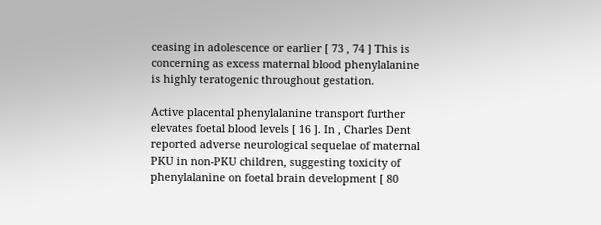ceasing in adolescence or earlier [ 73 , 74 ] This is concerning as excess maternal blood phenylalanine is highly teratogenic throughout gestation.

Active placental phenylalanine transport further elevates foetal blood levels [ 16 ]. In , Charles Dent reported adverse neurological sequelae of maternal PKU in non-PKU children, suggesting toxicity of phenylalanine on foetal brain development [ 80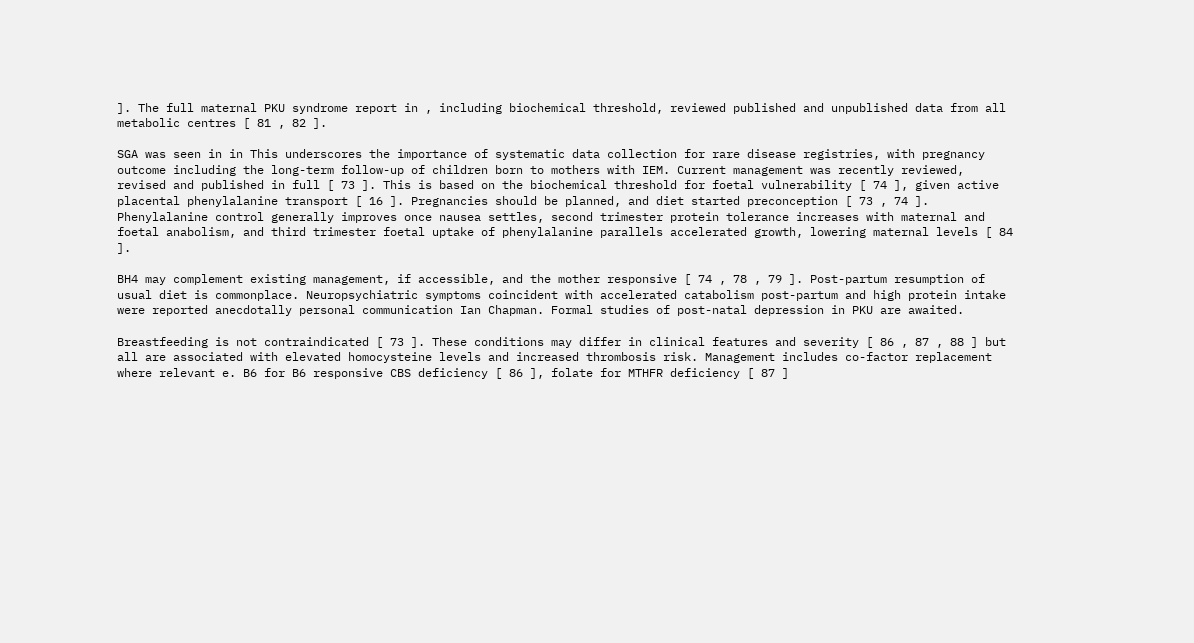]. The full maternal PKU syndrome report in , including biochemical threshold, reviewed published and unpublished data from all metabolic centres [ 81 , 82 ].

SGA was seen in in This underscores the importance of systematic data collection for rare disease registries, with pregnancy outcome including the long-term follow-up of children born to mothers with IEM. Current management was recently reviewed, revised and published in full [ 73 ]. This is based on the biochemical threshold for foetal vulnerability [ 74 ], given active placental phenylalanine transport [ 16 ]. Pregnancies should be planned, and diet started preconception [ 73 , 74 ]. Phenylalanine control generally improves once nausea settles, second trimester protein tolerance increases with maternal and foetal anabolism, and third trimester foetal uptake of phenylalanine parallels accelerated growth, lowering maternal levels [ 84 ].

BH4 may complement existing management, if accessible, and the mother responsive [ 74 , 78 , 79 ]. Post-partum resumption of usual diet is commonplace. Neuropsychiatric symptoms coincident with accelerated catabolism post-partum and high protein intake were reported anecdotally personal communication Ian Chapman. Formal studies of post-natal depression in PKU are awaited.

Breastfeeding is not contraindicated [ 73 ]. These conditions may differ in clinical features and severity [ 86 , 87 , 88 ] but all are associated with elevated homocysteine levels and increased thrombosis risk. Management includes co-factor replacement where relevant e. B6 for B6 responsive CBS deficiency [ 86 ], folate for MTHFR deficiency [ 87 ]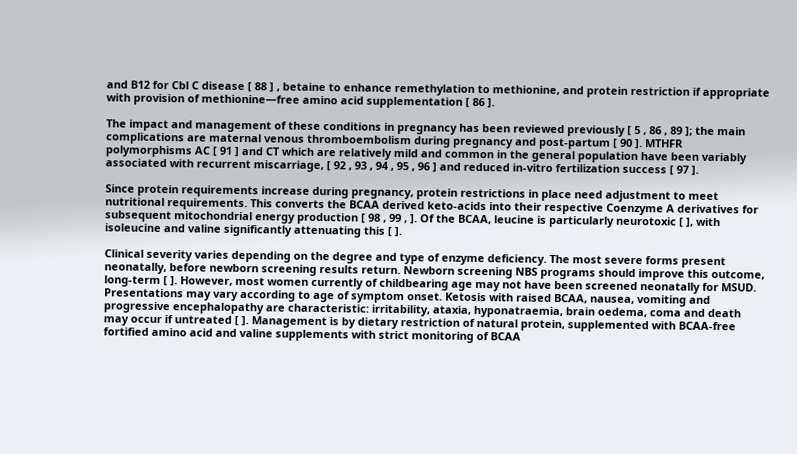and B12 for Cbl C disease [ 88 ] , betaine to enhance remethylation to methionine, and protein restriction if appropriate with provision of methionine—free amino acid supplementation [ 86 ].

The impact and management of these conditions in pregnancy has been reviewed previously [ 5 , 86 , 89 ]; the main complications are maternal venous thromboembolism during pregnancy and post-partum [ 90 ]. MTHFR polymorphisms AC [ 91 ] and CT which are relatively mild and common in the general population have been variably associated with recurrent miscarriage, [ 92 , 93 , 94 , 95 , 96 ] and reduced in-vitro fertilization success [ 97 ].

Since protein requirements increase during pregnancy, protein restrictions in place need adjustment to meet nutritional requirements. This converts the BCAA derived keto-acids into their respective Coenzyme A derivatives for subsequent mitochondrial energy production [ 98 , 99 , ]. Of the BCAA, leucine is particularly neurotoxic [ ], with isoleucine and valine significantly attenuating this [ ].

Clinical severity varies depending on the degree and type of enzyme deficiency. The most severe forms present neonatally, before newborn screening results return. Newborn screening NBS programs should improve this outcome, long-term [ ]. However, most women currently of childbearing age may not have been screened neonatally for MSUD. Presentations may vary according to age of symptom onset. Ketosis with raised BCAA, nausea, vomiting and progressive encephalopathy are characteristic: irritability, ataxia, hyponatraemia, brain oedema, coma and death may occur if untreated [ ]. Management is by dietary restriction of natural protein, supplemented with BCAA-free fortified amino acid and valine supplements with strict monitoring of BCAA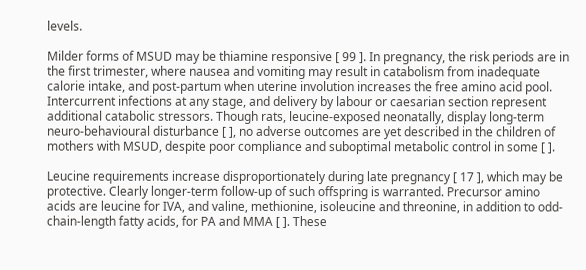levels.

Milder forms of MSUD may be thiamine responsive [ 99 ]. In pregnancy, the risk periods are in the first trimester, where nausea and vomiting may result in catabolism from inadequate calorie intake, and post-partum when uterine involution increases the free amino acid pool. Intercurrent infections at any stage, and delivery by labour or caesarian section represent additional catabolic stressors. Though rats, leucine-exposed neonatally, display long-term neuro-behavioural disturbance [ ], no adverse outcomes are yet described in the children of mothers with MSUD, despite poor compliance and suboptimal metabolic control in some [ ].

Leucine requirements increase disproportionately during late pregnancy [ 17 ], which may be protective. Clearly longer-term follow-up of such offspring is warranted. Precursor amino acids are leucine for IVA, and valine, methionine, isoleucine and threonine, in addition to odd-chain-length fatty acids, for PA and MMA [ ]. These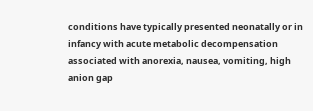conditions have typically presented neonatally or in infancy with acute metabolic decompensation associated with anorexia, nausea, vomiting, high anion gap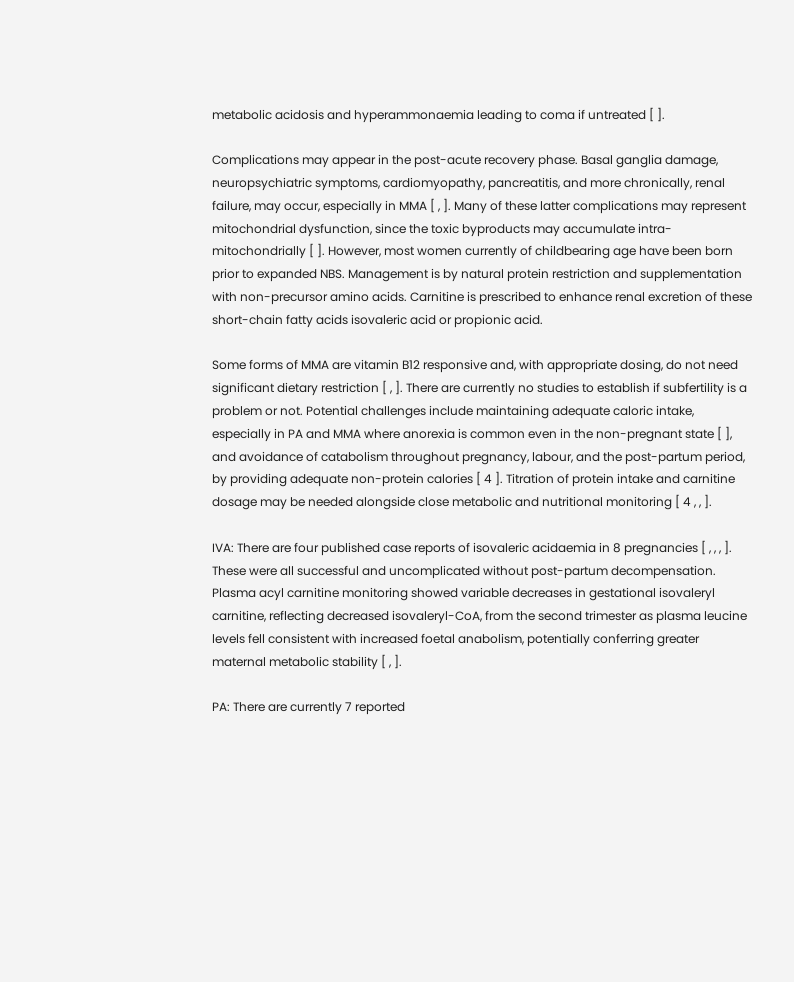metabolic acidosis and hyperammonaemia leading to coma if untreated [ ].

Complications may appear in the post-acute recovery phase. Basal ganglia damage, neuropsychiatric symptoms, cardiomyopathy, pancreatitis, and more chronically, renal failure, may occur, especially in MMA [ , ]. Many of these latter complications may represent mitochondrial dysfunction, since the toxic byproducts may accumulate intra-mitochondrially [ ]. However, most women currently of childbearing age have been born prior to expanded NBS. Management is by natural protein restriction and supplementation with non-precursor amino acids. Carnitine is prescribed to enhance renal excretion of these short-chain fatty acids isovaleric acid or propionic acid.

Some forms of MMA are vitamin B12 responsive and, with appropriate dosing, do not need significant dietary restriction [ , ]. There are currently no studies to establish if subfertility is a problem or not. Potential challenges include maintaining adequate caloric intake, especially in PA and MMA where anorexia is common even in the non-pregnant state [ ], and avoidance of catabolism throughout pregnancy, labour, and the post-partum period, by providing adequate non-protein calories [ 4 ]. Titration of protein intake and carnitine dosage may be needed alongside close metabolic and nutritional monitoring [ 4 , , ].

IVA: There are four published case reports of isovaleric acidaemia in 8 pregnancies [ , , , ]. These were all successful and uncomplicated without post-partum decompensation. Plasma acyl carnitine monitoring showed variable decreases in gestational isovaleryl carnitine, reflecting decreased isovaleryl-CoA, from the second trimester as plasma leucine levels fell consistent with increased foetal anabolism, potentially conferring greater maternal metabolic stability [ , ].

PA: There are currently 7 reported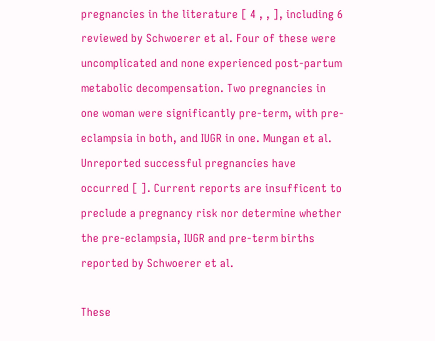pregnancies in the literature [ 4 , , ], including 6 reviewed by Schwoerer et al. Four of these were uncomplicated and none experienced post-partum metabolic decompensation. Two pregnancies in one woman were significantly pre-term, with pre-eclampsia in both, and IUGR in one. Mungan et al. Unreported successful pregnancies have occurred [ ]. Current reports are insufficent to preclude a pregnancy risk nor determine whether the pre-eclampsia, IUGR and pre-term births reported by Schwoerer et al.

These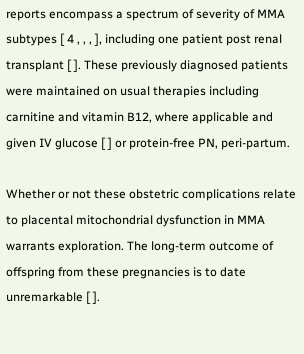reports encompass a spectrum of severity of MMA subtypes [ 4 , , , ], including one patient post renal transplant [ ]. These previously diagnosed patients were maintained on usual therapies including carnitine and vitamin B12, where applicable and given IV glucose [ ] or protein-free PN, peri-partum.

Whether or not these obstetric complications relate to placental mitochondrial dysfunction in MMA warrants exploration. The long-term outcome of offspring from these pregnancies is to date unremarkable [ ].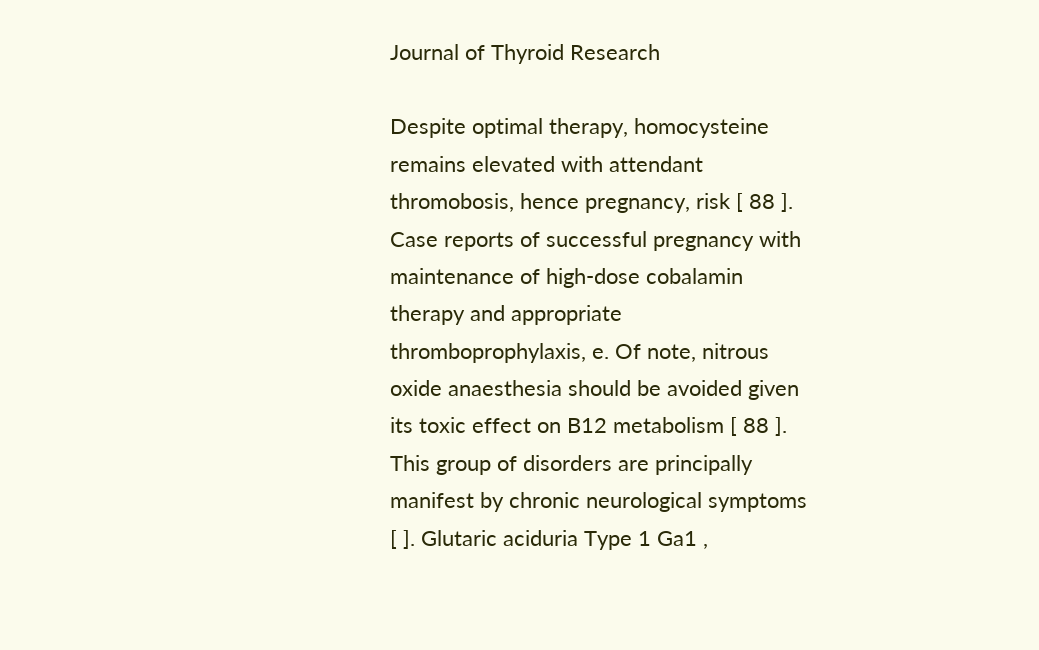Journal of Thyroid Research

Despite optimal therapy, homocysteine remains elevated with attendant thromobosis, hence pregnancy, risk [ 88 ]. Case reports of successful pregnancy with maintenance of high-dose cobalamin therapy and appropriate thromboprophylaxis, e. Of note, nitrous oxide anaesthesia should be avoided given its toxic effect on B12 metabolism [ 88 ]. This group of disorders are principally manifest by chronic neurological symptoms [ ]. Glutaric aciduria Type 1 Ga1 ,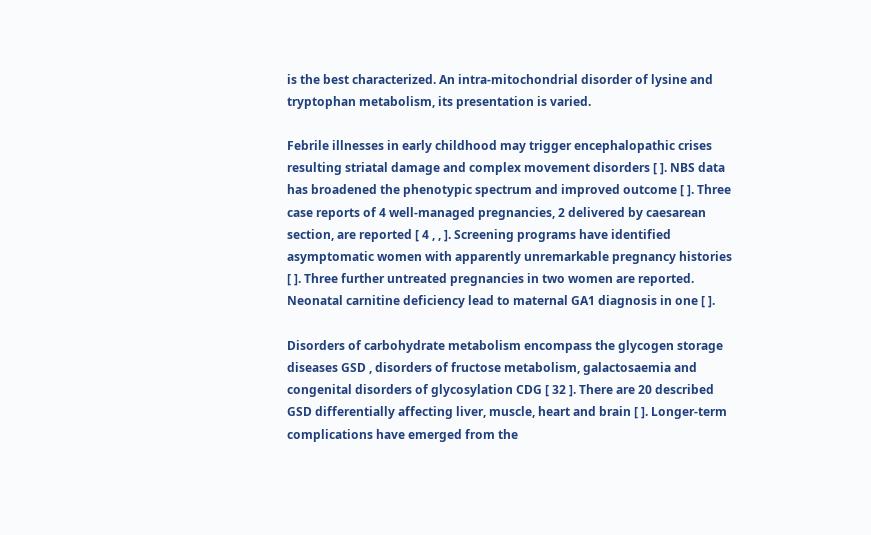is the best characterized. An intra-mitochondrial disorder of lysine and tryptophan metabolism, its presentation is varied.

Febrile illnesses in early childhood may trigger encephalopathic crises resulting striatal damage and complex movement disorders [ ]. NBS data has broadened the phenotypic spectrum and improved outcome [ ]. Three case reports of 4 well-managed pregnancies, 2 delivered by caesarean section, are reported [ 4 , , ]. Screening programs have identified asymptomatic women with apparently unremarkable pregnancy histories [ ]. Three further untreated pregnancies in two women are reported. Neonatal carnitine deficiency lead to maternal GA1 diagnosis in one [ ].

Disorders of carbohydrate metabolism encompass the glycogen storage diseases GSD , disorders of fructose metabolism, galactosaemia and congenital disorders of glycosylation CDG [ 32 ]. There are 20 described GSD differentially affecting liver, muscle, heart and brain [ ]. Longer-term complications have emerged from the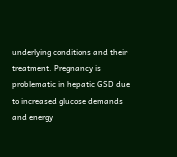underlying conditions and their treatment. Pregnancy is problematic in hepatic GSD due to increased glucose demands and energy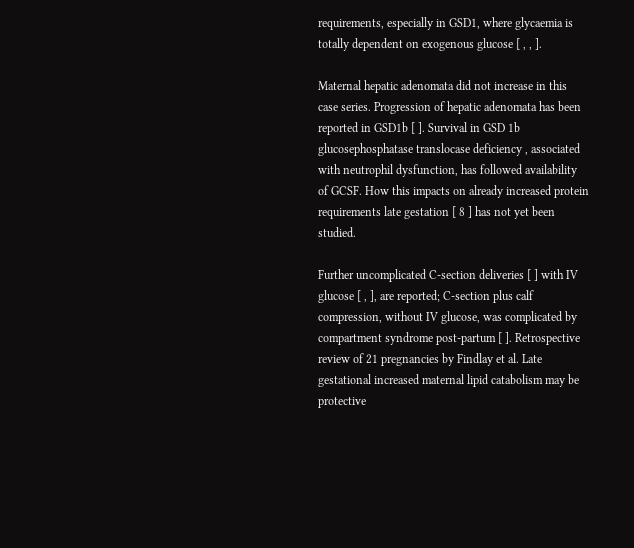requirements, especially in GSD1, where glycaemia is totally dependent on exogenous glucose [ , , ].

Maternal hepatic adenomata did not increase in this case series. Progression of hepatic adenomata has been reported in GSD1b [ ]. Survival in GSD 1b glucosephosphatase translocase deficiency , associated with neutrophil dysfunction, has followed availability of GCSF. How this impacts on already increased protein requirements late gestation [ 8 ] has not yet been studied.

Further uncomplicated C-section deliveries [ ] with IV glucose [ , ], are reported; C-section plus calf compression, without IV glucose, was complicated by compartment syndrome post-partum [ ]. Retrospective review of 21 pregnancies by Findlay et al. Late gestational increased maternal lipid catabolism may be protective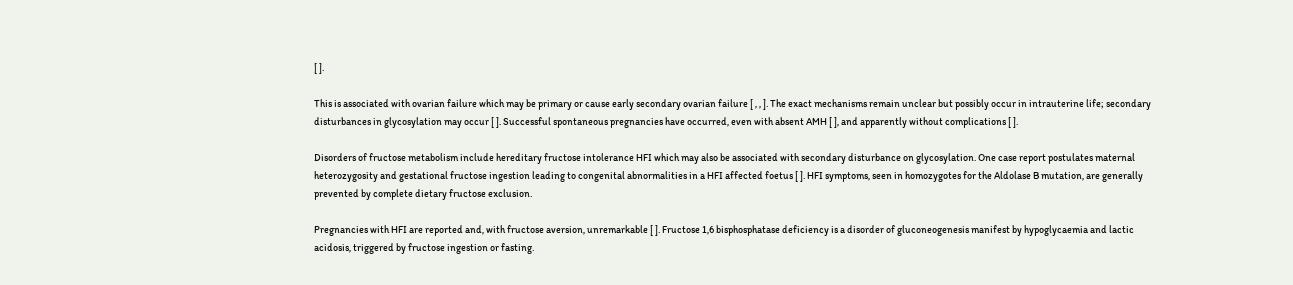[ ].

This is associated with ovarian failure which may be primary or cause early secondary ovarian failure [ , , ]. The exact mechanisms remain unclear but possibly occur in intrauterine life; secondary disturbances in glycosylation may occur [ ]. Successful spontaneous pregnancies have occurred, even with absent AMH [ ], and apparently without complications [ ].

Disorders of fructose metabolism include hereditary fructose intolerance HFI which may also be associated with secondary disturbance on glycosylation. One case report postulates maternal heterozygosity and gestational fructose ingestion leading to congenital abnormalities in a HFI affected foetus [ ]. HFI symptoms, seen in homozygotes for the Aldolase B mutation, are generally prevented by complete dietary fructose exclusion.

Pregnancies with HFI are reported and, with fructose aversion, unremarkable [ ]. Fructose 1,6 bisphosphatase deficiency is a disorder of gluconeogenesis manifest by hypoglycaemia and lactic acidosis, triggered by fructose ingestion or fasting.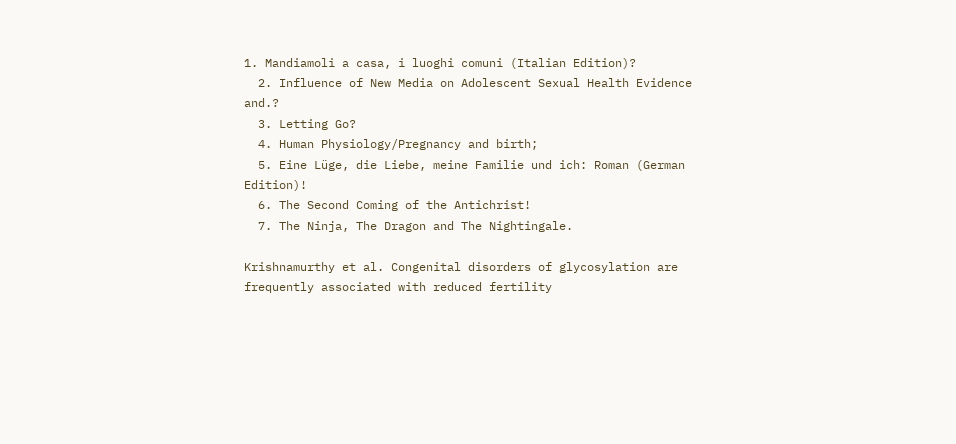1. Mandiamoli a casa, i luoghi comuni (Italian Edition)?
  2. Influence of New Media on Adolescent Sexual Health Evidence and.?
  3. Letting Go?
  4. Human Physiology/Pregnancy and birth;
  5. Eine Lüge, die Liebe, meine Familie und ich: Roman (German Edition)!
  6. The Second Coming of the Antichrist!
  7. The Ninja, The Dragon and The Nightingale.

Krishnamurthy et al. Congenital disorders of glycosylation are frequently associated with reduced fertility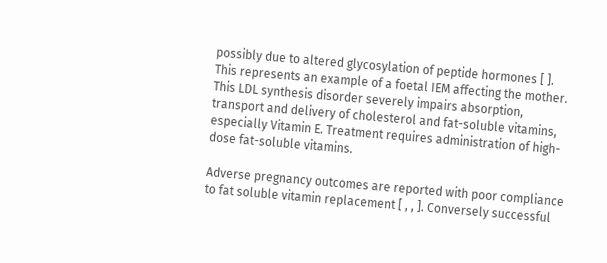possibly due to altered glycosylation of peptide hormones [ ]. This represents an example of a foetal IEM affecting the mother. This LDL synthesis disorder severely impairs absorption, transport and delivery of cholesterol and fat-soluble vitamins, especially Vitamin E. Treatment requires administration of high-dose fat-soluble vitamins.

Adverse pregnancy outcomes are reported with poor compliance to fat soluble vitamin replacement [ , , ]. Conversely successful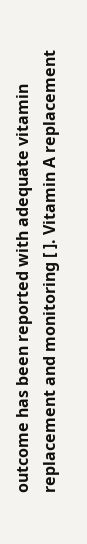outcome has been reported with adequate vitamin replacement and monitoring [ ]. Vitamin A replacement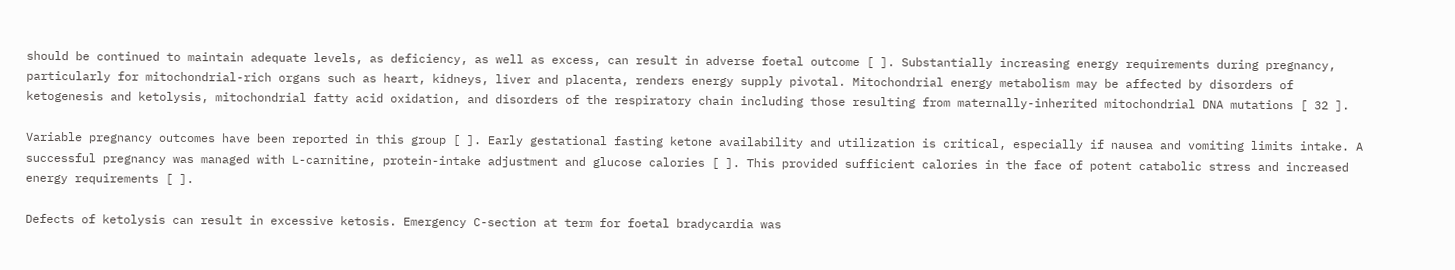should be continued to maintain adequate levels, as deficiency, as well as excess, can result in adverse foetal outcome [ ]. Substantially increasing energy requirements during pregnancy, particularly for mitochondrial-rich organs such as heart, kidneys, liver and placenta, renders energy supply pivotal. Mitochondrial energy metabolism may be affected by disorders of ketogenesis and ketolysis, mitochondrial fatty acid oxidation, and disorders of the respiratory chain including those resulting from maternally-inherited mitochondrial DNA mutations [ 32 ].

Variable pregnancy outcomes have been reported in this group [ ]. Early gestational fasting ketone availability and utilization is critical, especially if nausea and vomiting limits intake. A successful pregnancy was managed with L-carnitine, protein-intake adjustment and glucose calories [ ]. This provided sufficient calories in the face of potent catabolic stress and increased energy requirements [ ].

Defects of ketolysis can result in excessive ketosis. Emergency C-section at term for foetal bradycardia was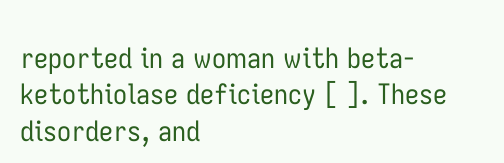reported in a woman with beta-ketothiolase deficiency [ ]. These disorders, and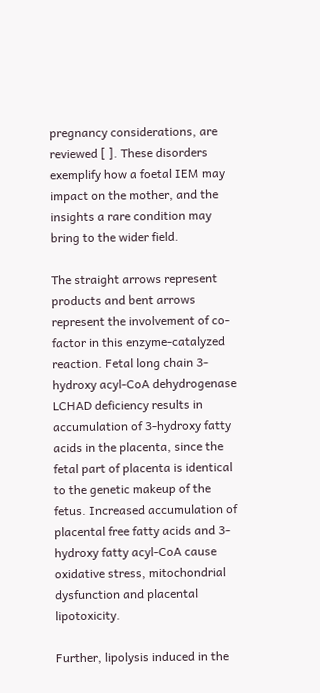pregnancy considerations, are reviewed [ ]. These disorders exemplify how a foetal IEM may impact on the mother, and the insights a rare condition may bring to the wider field.

The straight arrows represent products and bent arrows represent the involvement of co-factor in this enzyme-catalyzed reaction. Fetal long chain 3-hydroxy acyl-CoA dehydrogenase LCHAD deficiency results in accumulation of 3-hydroxy fatty acids in the placenta, since the fetal part of placenta is identical to the genetic makeup of the fetus. Increased accumulation of placental free fatty acids and 3-hydroxy fatty acyl-CoA cause oxidative stress, mitochondrial dysfunction and placental lipotoxicity.

Further, lipolysis induced in the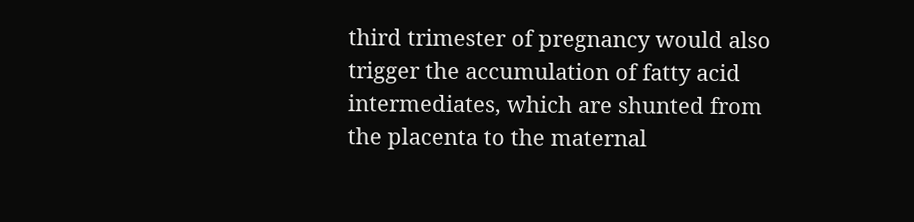third trimester of pregnancy would also trigger the accumulation of fatty acid intermediates, which are shunted from the placenta to the maternal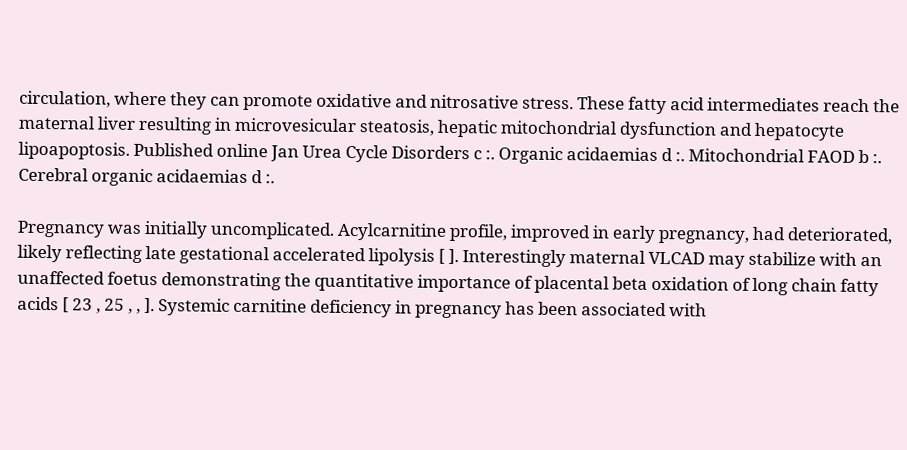circulation, where they can promote oxidative and nitrosative stress. These fatty acid intermediates reach the maternal liver resulting in microvesicular steatosis, hepatic mitochondrial dysfunction and hepatocyte lipoapoptosis. Published online Jan Urea Cycle Disorders c :. Organic acidaemias d :. Mitochondrial FAOD b :. Cerebral organic acidaemias d :.

Pregnancy was initially uncomplicated. Acylcarnitine profile, improved in early pregnancy, had deteriorated, likely reflecting late gestational accelerated lipolysis [ ]. Interestingly maternal VLCAD may stabilize with an unaffected foetus demonstrating the quantitative importance of placental beta oxidation of long chain fatty acids [ 23 , 25 , , ]. Systemic carnitine deficiency in pregnancy has been associated with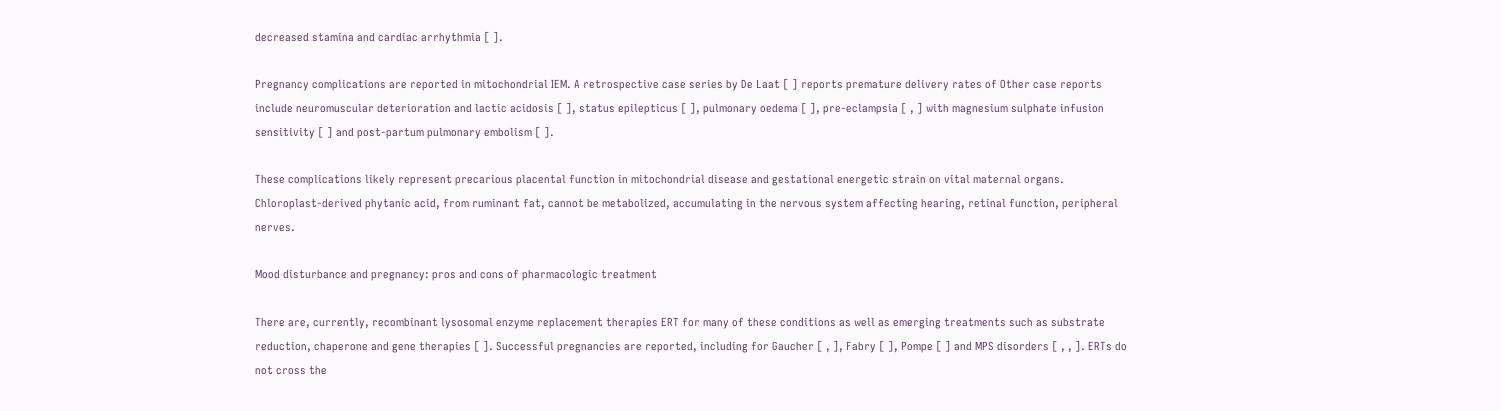decreased stamina and cardiac arrhythmia [ ].

Pregnancy complications are reported in mitochondrial IEM. A retrospective case series by De Laat [ ] reports premature delivery rates of Other case reports include neuromuscular deterioration and lactic acidosis [ ], status epilepticus [ ], pulmonary oedema [ ], pre-eclampsia [ , ] with magnesium sulphate infusion sensitivity [ ] and post-partum pulmonary embolism [ ].

These complications likely represent precarious placental function in mitochondrial disease and gestational energetic strain on vital maternal organs. Chloroplast-derived phytanic acid, from ruminant fat, cannot be metabolized, accumulating in the nervous system affecting hearing, retinal function, peripheral nerves.

Mood disturbance and pregnancy: pros and cons of pharmacologic treatment

There are, currently, recombinant lysosomal enzyme replacement therapies ERT for many of these conditions as well as emerging treatments such as substrate reduction, chaperone and gene therapies [ ]. Successful pregnancies are reported, including for Gaucher [ , ], Fabry [ ], Pompe [ ] and MPS disorders [ , , ]. ERTs do not cross the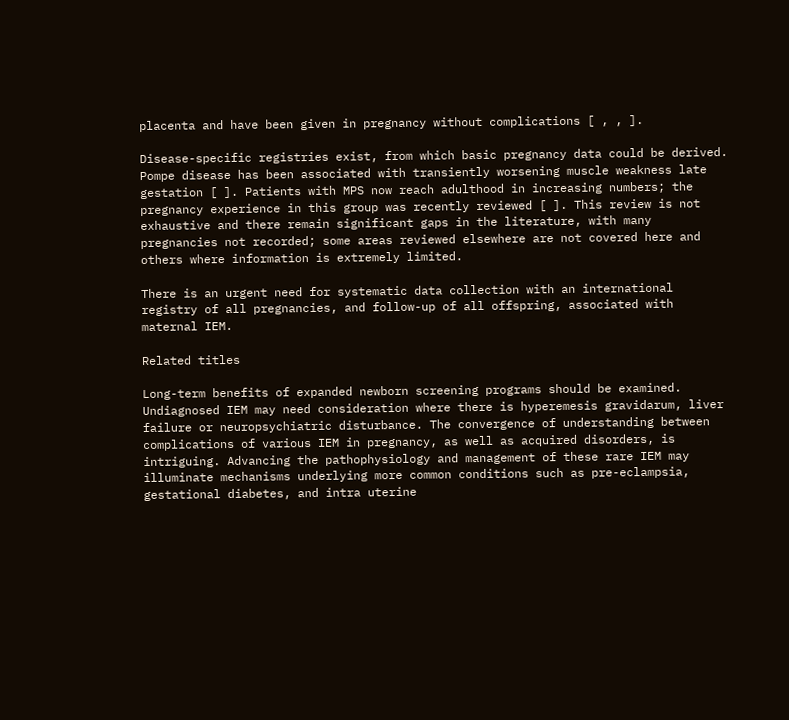placenta and have been given in pregnancy without complications [ , , ].

Disease-specific registries exist, from which basic pregnancy data could be derived. Pompe disease has been associated with transiently worsening muscle weakness late gestation [ ]. Patients with MPS now reach adulthood in increasing numbers; the pregnancy experience in this group was recently reviewed [ ]. This review is not exhaustive and there remain significant gaps in the literature, with many pregnancies not recorded; some areas reviewed elsewhere are not covered here and others where information is extremely limited.

There is an urgent need for systematic data collection with an international registry of all pregnancies, and follow-up of all offspring, associated with maternal IEM.

Related titles

Long-term benefits of expanded newborn screening programs should be examined. Undiagnosed IEM may need consideration where there is hyperemesis gravidarum, liver failure or neuropsychiatric disturbance. The convergence of understanding between complications of various IEM in pregnancy, as well as acquired disorders, is intriguing. Advancing the pathophysiology and management of these rare IEM may illuminate mechanisms underlying more common conditions such as pre-eclampsia, gestational diabetes, and intra uterine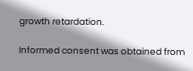growth retardation.

Informed consent was obtained from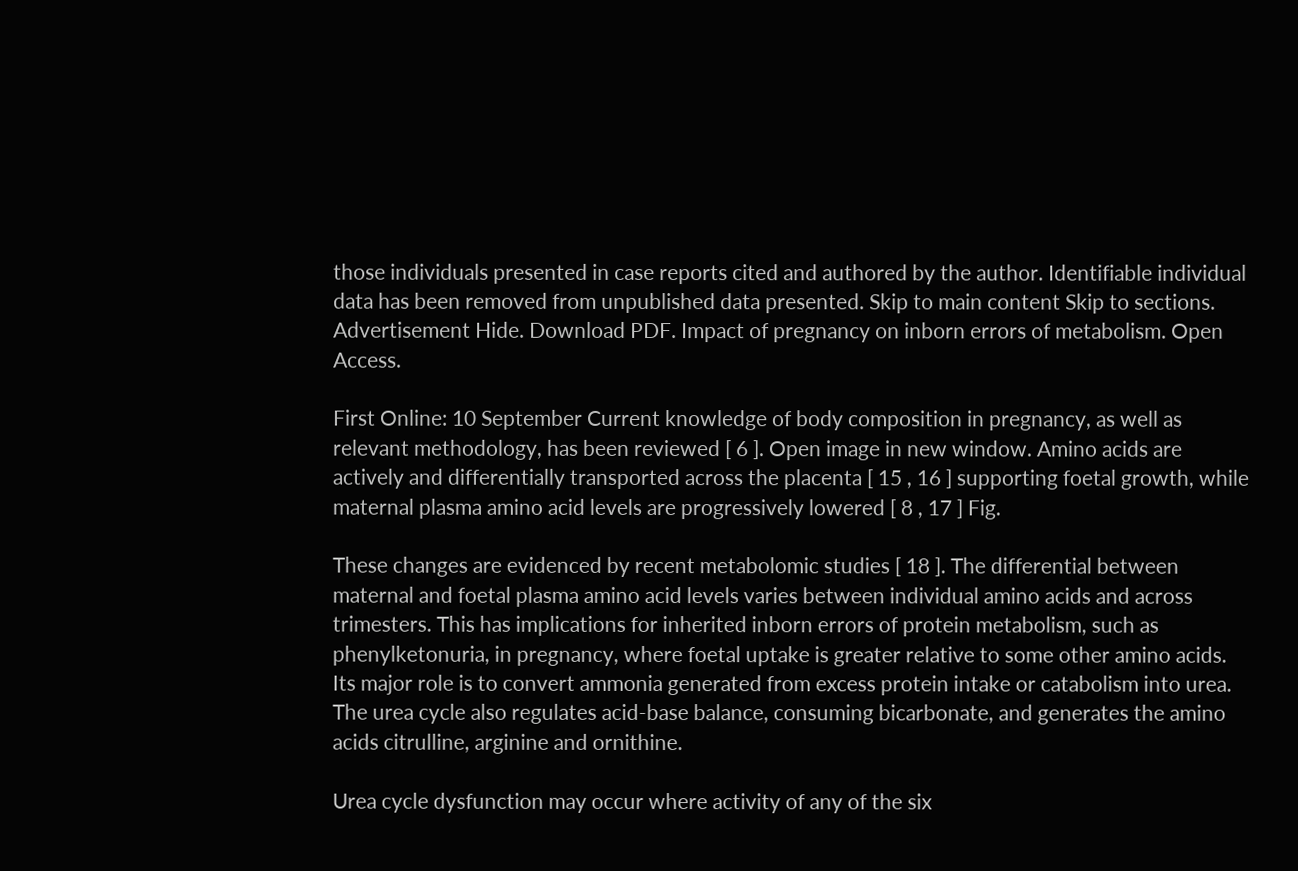those individuals presented in case reports cited and authored by the author. Identifiable individual data has been removed from unpublished data presented. Skip to main content Skip to sections. Advertisement Hide. Download PDF. Impact of pregnancy on inborn errors of metabolism. Open Access.

First Online: 10 September Current knowledge of body composition in pregnancy, as well as relevant methodology, has been reviewed [ 6 ]. Open image in new window. Amino acids are actively and differentially transported across the placenta [ 15 , 16 ] supporting foetal growth, while maternal plasma amino acid levels are progressively lowered [ 8 , 17 ] Fig.

These changes are evidenced by recent metabolomic studies [ 18 ]. The differential between maternal and foetal plasma amino acid levels varies between individual amino acids and across trimesters. This has implications for inherited inborn errors of protein metabolism, such as phenylketonuria, in pregnancy, where foetal uptake is greater relative to some other amino acids. Its major role is to convert ammonia generated from excess protein intake or catabolism into urea. The urea cycle also regulates acid-base balance, consuming bicarbonate, and generates the amino acids citrulline, arginine and ornithine.

Urea cycle dysfunction may occur where activity of any of the six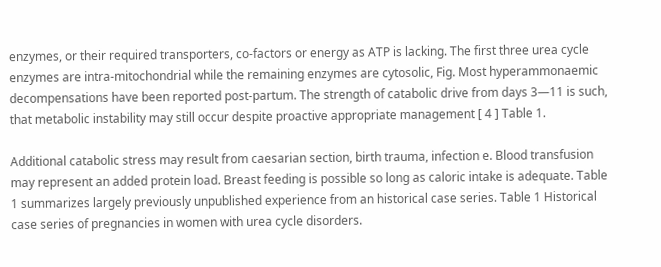enzymes, or their required transporters, co-factors or energy as ATP is lacking. The first three urea cycle enzymes are intra-mitochondrial while the remaining enzymes are cytosolic, Fig. Most hyperammonaemic decompensations have been reported post-partum. The strength of catabolic drive from days 3—11 is such, that metabolic instability may still occur despite proactive appropriate management [ 4 ] Table 1.

Additional catabolic stress may result from caesarian section, birth trauma, infection e. Blood transfusion may represent an added protein load. Breast feeding is possible so long as caloric intake is adequate. Table 1 summarizes largely previously unpublished experience from an historical case series. Table 1 Historical case series of pregnancies in women with urea cycle disorders.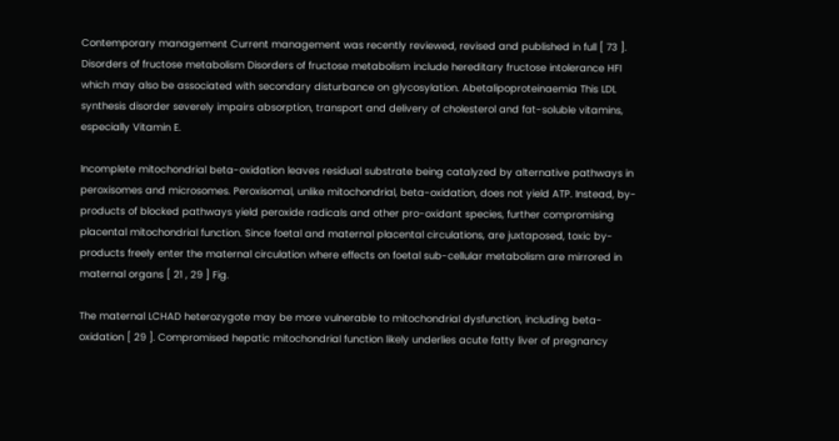Contemporary management Current management was recently reviewed, revised and published in full [ 73 ]. Disorders of fructose metabolism Disorders of fructose metabolism include hereditary fructose intolerance HFI which may also be associated with secondary disturbance on glycosylation. Abetalipoproteinaemia This LDL synthesis disorder severely impairs absorption, transport and delivery of cholesterol and fat-soluble vitamins, especially Vitamin E.

Incomplete mitochondrial beta-oxidation leaves residual substrate being catalyzed by alternative pathways in peroxisomes and microsomes. Peroxisomal, unlike mitochondrial, beta-oxidation, does not yield ATP. Instead, by-products of blocked pathways yield peroxide radicals and other pro-oxidant species, further compromising placental mitochondrial function. Since foetal and maternal placental circulations, are juxtaposed, toxic by-products freely enter the maternal circulation where effects on foetal sub-cellular metabolism are mirrored in maternal organs [ 21 , 29 ] Fig.

The maternal LCHAD heterozygote may be more vulnerable to mitochondrial dysfunction, including beta-oxidation [ 29 ]. Compromised hepatic mitochondrial function likely underlies acute fatty liver of pregnancy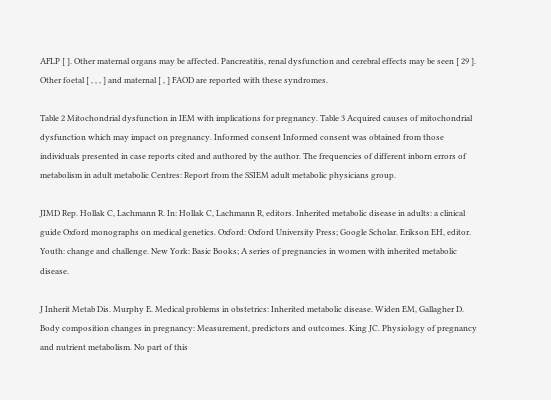AFLP [ ]. Other maternal organs may be affected. Pancreatitis, renal dysfunction and cerebral effects may be seen [ 29 ]. Other foetal [ , , , ] and maternal [ , ] FAOD are reported with these syndromes.

Table 2 Mitochondrial dysfunction in IEM with implications for pregnancy. Table 3 Acquired causes of mitochondrial dysfunction which may impact on pregnancy. Informed consent Informed consent was obtained from those individuals presented in case reports cited and authored by the author. The frequencies of different inborn errors of metabolism in adult metabolic Centres: Report from the SSIEM adult metabolic physicians group.

JIMD Rep. Hollak C, Lachmann R. In: Hollak C, Lachmann R, editors. Inherited metabolic disease in adults: a clinical guide Oxford monographs on medical genetics. Oxford: Oxford University Press; Google Scholar. Erikson EH, editor. Youth: change and challenge. New York: Basic Books; A series of pregnancies in women with inherited metabolic disease.

J Inherit Metab Dis. Murphy E. Medical problems in obstetrics: Inherited metabolic disease. Widen EM, Gallagher D. Body composition changes in pregnancy: Measurement, predictors and outcomes. King JC. Physiology of pregnancy and nutrient metabolism. No part of this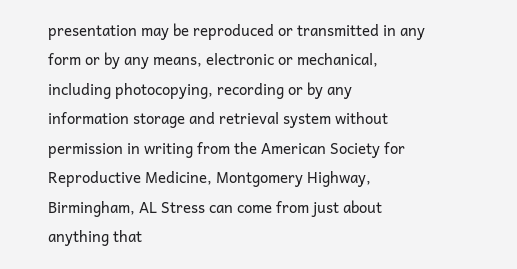presentation may be reproduced or transmitted in any form or by any means, electronic or mechanical, including photocopying, recording or by any information storage and retrieval system without permission in writing from the American Society for Reproductive Medicine, Montgomery Highway, Birmingham, AL Stress can come from just about anything that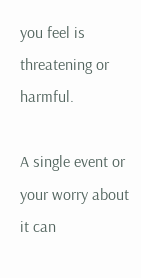you feel is threatening or harmful.

A single event or your worry about it can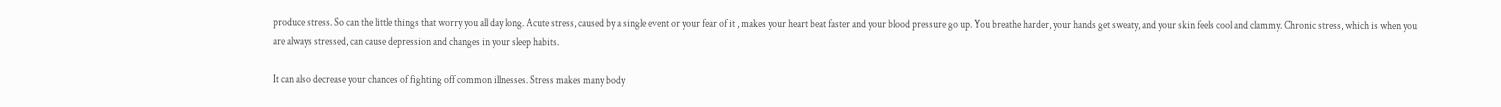produce stress. So can the little things that worry you all day long. Acute stress, caused by a single event or your fear of it , makes your heart beat faster and your blood pressure go up. You breathe harder, your hands get sweaty, and your skin feels cool and clammy. Chronic stress, which is when you are always stressed, can cause depression and changes in your sleep habits.

It can also decrease your chances of fighting off common illnesses. Stress makes many body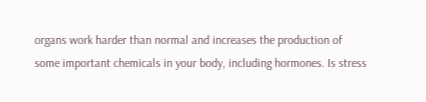organs work harder than normal and increases the production of some important chemicals in your body, including hormones. Is stress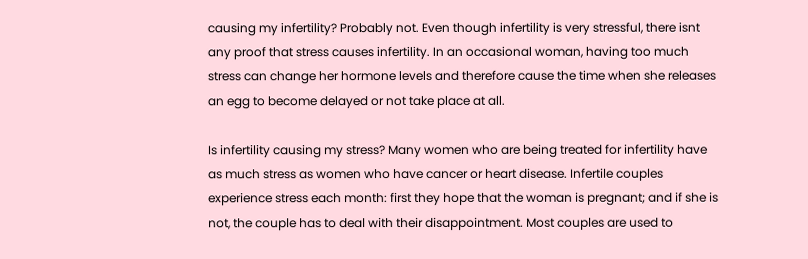causing my infertility? Probably not. Even though infertility is very stressful, there isnt any proof that stress causes infertility. In an occasional woman, having too much stress can change her hormone levels and therefore cause the time when she releases an egg to become delayed or not take place at all.

Is infertility causing my stress? Many women who are being treated for infertility have as much stress as women who have cancer or heart disease. Infertile couples experience stress each month: first they hope that the woman is pregnant; and if she is not, the couple has to deal with their disappointment. Most couples are used to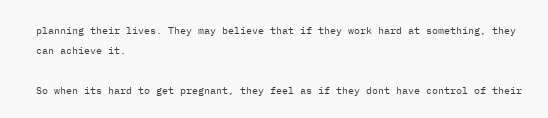planning their lives. They may believe that if they work hard at something, they can achieve it.

So when its hard to get pregnant, they feel as if they dont have control of their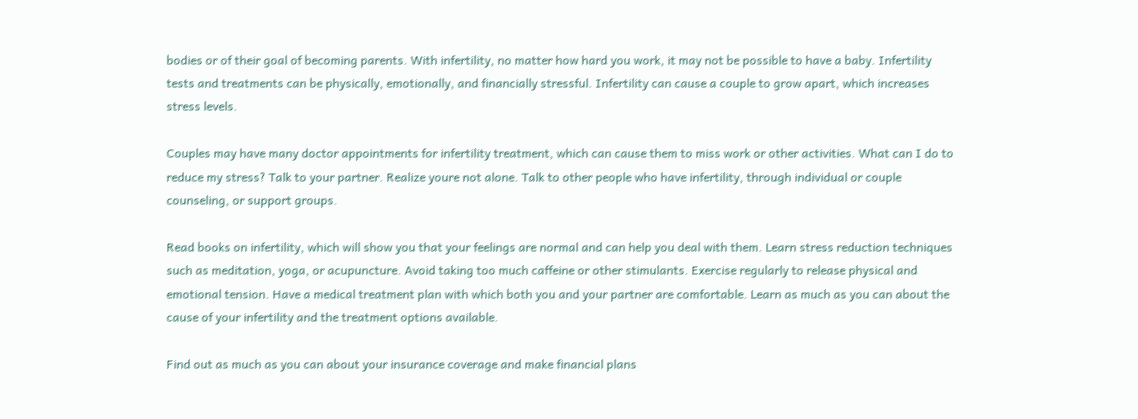bodies or of their goal of becoming parents. With infertility, no matter how hard you work, it may not be possible to have a baby. Infertility tests and treatments can be physically, emotionally, and financially stressful. Infertility can cause a couple to grow apart, which increases stress levels.

Couples may have many doctor appointments for infertility treatment, which can cause them to miss work or other activities. What can I do to reduce my stress? Talk to your partner. Realize youre not alone. Talk to other people who have infertility, through individual or couple counseling, or support groups.

Read books on infertility, which will show you that your feelings are normal and can help you deal with them. Learn stress reduction techniques such as meditation, yoga, or acupuncture. Avoid taking too much caffeine or other stimulants. Exercise regularly to release physical and emotional tension. Have a medical treatment plan with which both you and your partner are comfortable. Learn as much as you can about the cause of your infertility and the treatment options available.

Find out as much as you can about your insurance coverage and make financial plans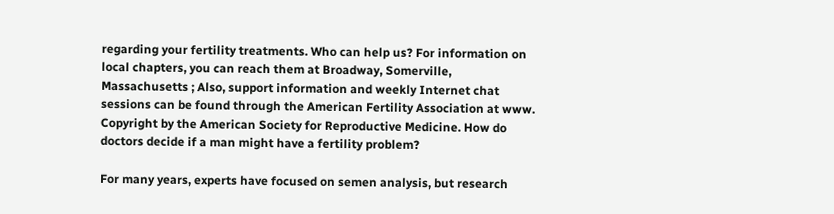regarding your fertility treatments. Who can help us? For information on local chapters, you can reach them at Broadway, Somerville, Massachusetts ; Also, support information and weekly Internet chat sessions can be found through the American Fertility Association at www. Copyright by the American Society for Reproductive Medicine. How do doctors decide if a man might have a fertility problem?

For many years, experts have focused on semen analysis, but research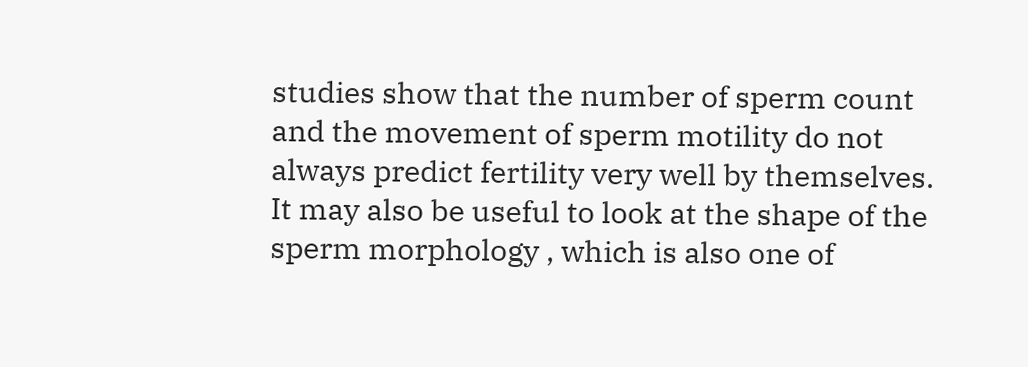studies show that the number of sperm count and the movement of sperm motility do not always predict fertility very well by themselves. It may also be useful to look at the shape of the sperm morphology , which is also one of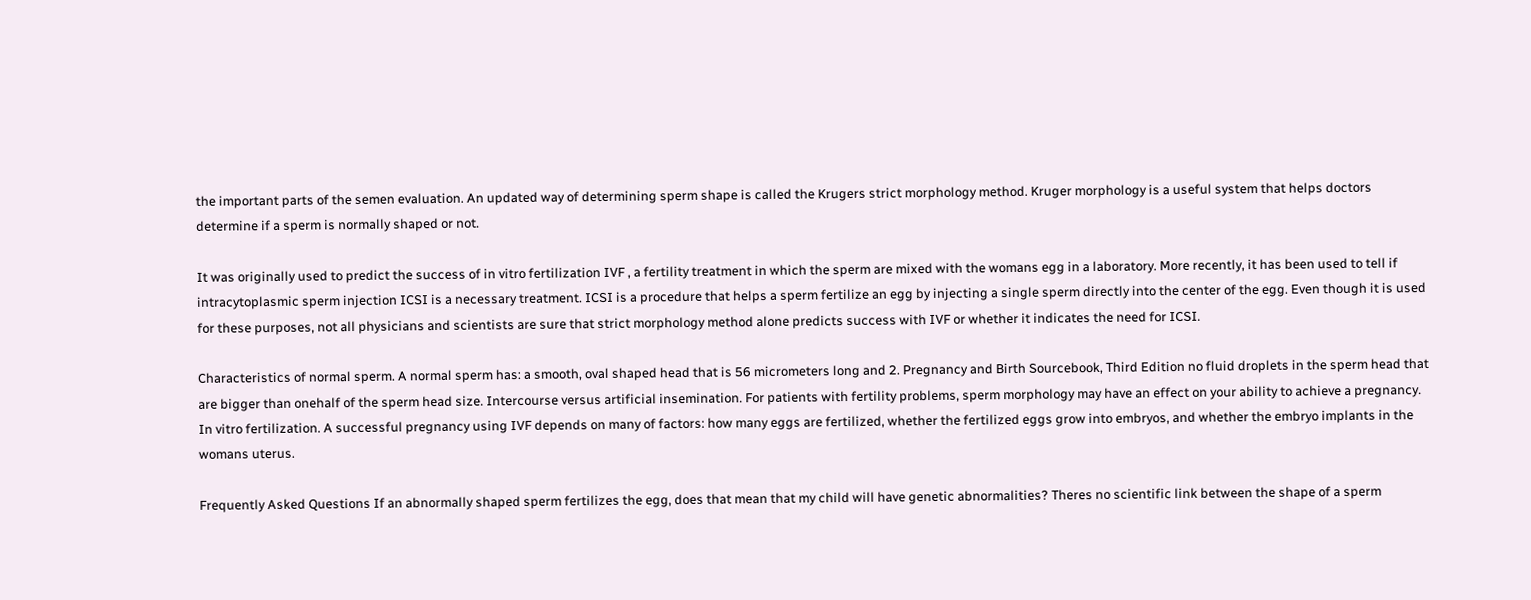the important parts of the semen evaluation. An updated way of determining sperm shape is called the Krugers strict morphology method. Kruger morphology is a useful system that helps doctors determine if a sperm is normally shaped or not.

It was originally used to predict the success of in vitro fertilization IVF , a fertility treatment in which the sperm are mixed with the womans egg in a laboratory. More recently, it has been used to tell if intracytoplasmic sperm injection ICSI is a necessary treatment. ICSI is a procedure that helps a sperm fertilize an egg by injecting a single sperm directly into the center of the egg. Even though it is used for these purposes, not all physicians and scientists are sure that strict morphology method alone predicts success with IVF or whether it indicates the need for ICSI.

Characteristics of normal sperm. A normal sperm has: a smooth, oval shaped head that is 56 micrometers long and 2. Pregnancy and Birth Sourcebook, Third Edition no fluid droplets in the sperm head that are bigger than onehalf of the sperm head size. Intercourse versus artificial insemination. For patients with fertility problems, sperm morphology may have an effect on your ability to achieve a pregnancy. In vitro fertilization. A successful pregnancy using IVF depends on many of factors: how many eggs are fertilized, whether the fertilized eggs grow into embryos, and whether the embryo implants in the womans uterus.

Frequently Asked Questions If an abnormally shaped sperm fertilizes the egg, does that mean that my child will have genetic abnormalities? Theres no scientific link between the shape of a sperm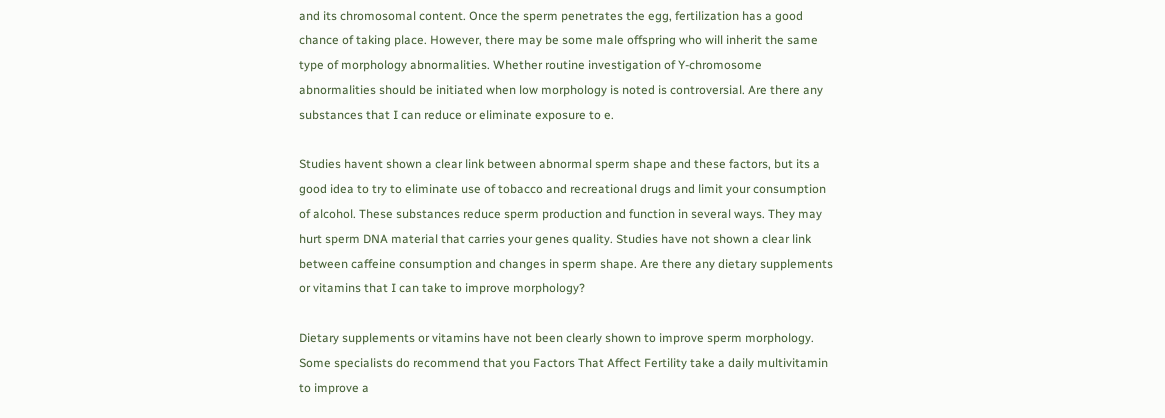and its chromosomal content. Once the sperm penetrates the egg, fertilization has a good chance of taking place. However, there may be some male offspring who will inherit the same type of morphology abnormalities. Whether routine investigation of Y-chromosome abnormalities should be initiated when low morphology is noted is controversial. Are there any substances that I can reduce or eliminate exposure to e.

Studies havent shown a clear link between abnormal sperm shape and these factors, but its a good idea to try to eliminate use of tobacco and recreational drugs and limit your consumption of alcohol. These substances reduce sperm production and function in several ways. They may hurt sperm DNA material that carries your genes quality. Studies have not shown a clear link between caffeine consumption and changes in sperm shape. Are there any dietary supplements or vitamins that I can take to improve morphology?

Dietary supplements or vitamins have not been clearly shown to improve sperm morphology. Some specialists do recommend that you Factors That Affect Fertility take a daily multivitamin to improve a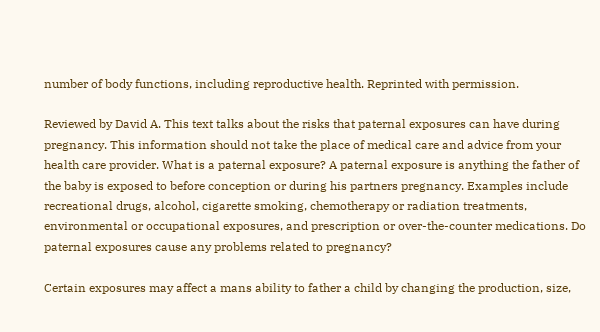number of body functions, including reproductive health. Reprinted with permission.

Reviewed by David A. This text talks about the risks that paternal exposures can have during pregnancy. This information should not take the place of medical care and advice from your health care provider. What is a paternal exposure? A paternal exposure is anything the father of the baby is exposed to before conception or during his partners pregnancy. Examples include recreational drugs, alcohol, cigarette smoking, chemotherapy or radiation treatments, environmental or occupational exposures, and prescription or over-the-counter medications. Do paternal exposures cause any problems related to pregnancy?

Certain exposures may affect a mans ability to father a child by changing the production, size,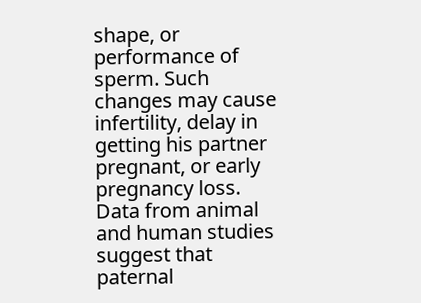shape, or performance of sperm. Such changes may cause infertility, delay in getting his partner pregnant, or early pregnancy loss. Data from animal and human studies suggest that paternal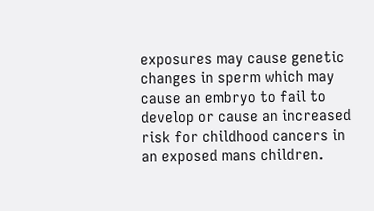exposures may cause genetic changes in sperm which may cause an embryo to fail to develop or cause an increased risk for childhood cancers in an exposed mans children.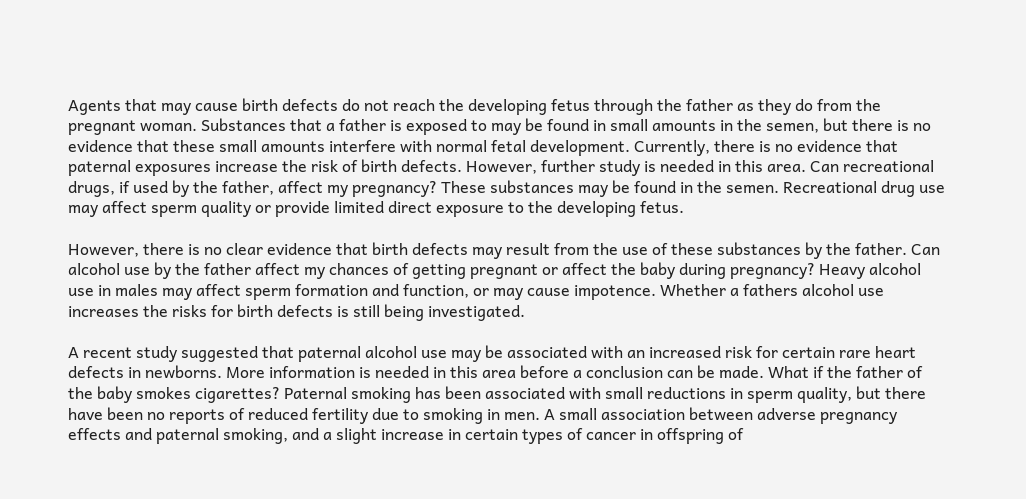Agents that may cause birth defects do not reach the developing fetus through the father as they do from the pregnant woman. Substances that a father is exposed to may be found in small amounts in the semen, but there is no evidence that these small amounts interfere with normal fetal development. Currently, there is no evidence that paternal exposures increase the risk of birth defects. However, further study is needed in this area. Can recreational drugs, if used by the father, affect my pregnancy? These substances may be found in the semen. Recreational drug use may affect sperm quality or provide limited direct exposure to the developing fetus.

However, there is no clear evidence that birth defects may result from the use of these substances by the father. Can alcohol use by the father affect my chances of getting pregnant or affect the baby during pregnancy? Heavy alcohol use in males may affect sperm formation and function, or may cause impotence. Whether a fathers alcohol use increases the risks for birth defects is still being investigated.

A recent study suggested that paternal alcohol use may be associated with an increased risk for certain rare heart defects in newborns. More information is needed in this area before a conclusion can be made. What if the father of the baby smokes cigarettes? Paternal smoking has been associated with small reductions in sperm quality, but there have been no reports of reduced fertility due to smoking in men. A small association between adverse pregnancy effects and paternal smoking, and a slight increase in certain types of cancer in offspring of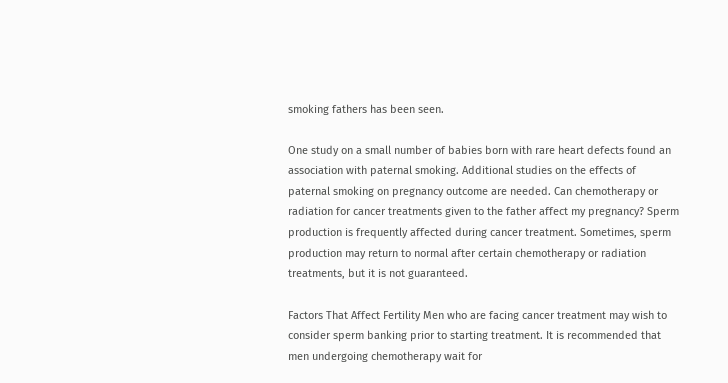smoking fathers has been seen.

One study on a small number of babies born with rare heart defects found an association with paternal smoking. Additional studies on the effects of paternal smoking on pregnancy outcome are needed. Can chemotherapy or radiation for cancer treatments given to the father affect my pregnancy? Sperm production is frequently affected during cancer treatment. Sometimes, sperm production may return to normal after certain chemotherapy or radiation treatments, but it is not guaranteed.

Factors That Affect Fertility Men who are facing cancer treatment may wish to consider sperm banking prior to starting treatment. It is recommended that men undergoing chemotherapy wait for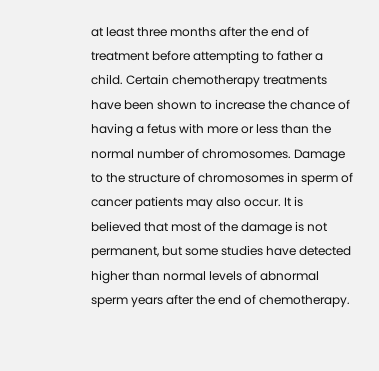at least three months after the end of treatment before attempting to father a child. Certain chemotherapy treatments have been shown to increase the chance of having a fetus with more or less than the normal number of chromosomes. Damage to the structure of chromosomes in sperm of cancer patients may also occur. It is believed that most of the damage is not permanent, but some studies have detected higher than normal levels of abnormal sperm years after the end of chemotherapy.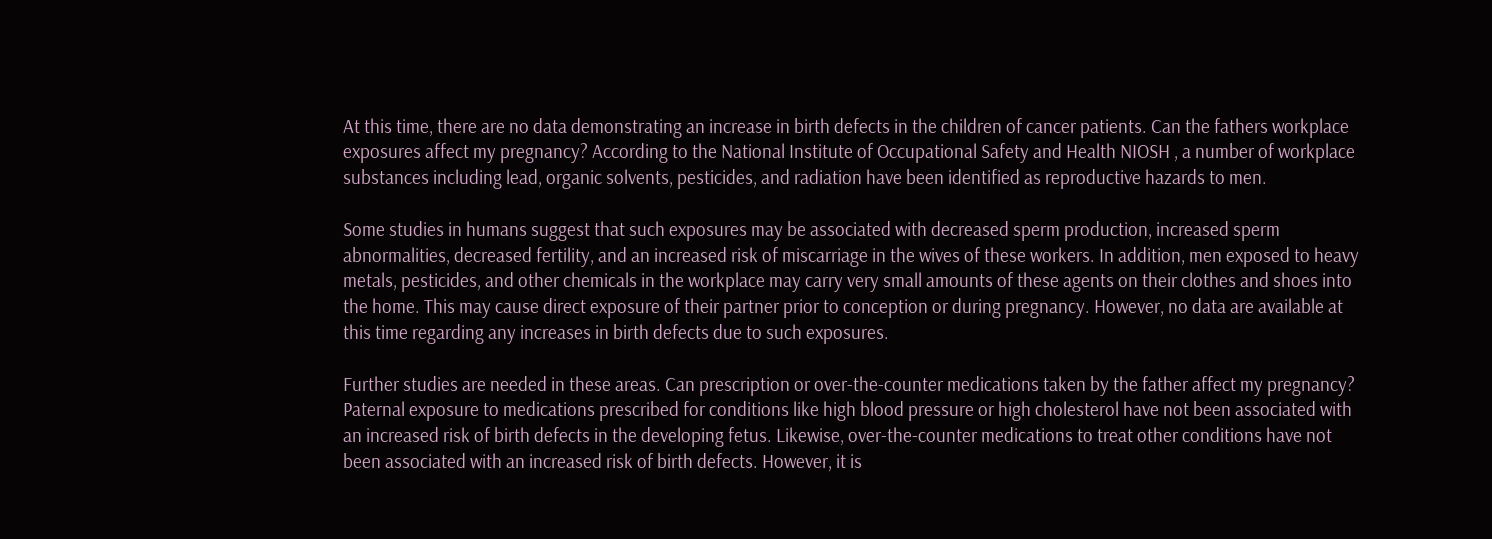At this time, there are no data demonstrating an increase in birth defects in the children of cancer patients. Can the fathers workplace exposures affect my pregnancy? According to the National Institute of Occupational Safety and Health NIOSH , a number of workplace substances including lead, organic solvents, pesticides, and radiation have been identified as reproductive hazards to men.

Some studies in humans suggest that such exposures may be associated with decreased sperm production, increased sperm abnormalities, decreased fertility, and an increased risk of miscarriage in the wives of these workers. In addition, men exposed to heavy metals, pesticides, and other chemicals in the workplace may carry very small amounts of these agents on their clothes and shoes into the home. This may cause direct exposure of their partner prior to conception or during pregnancy. However, no data are available at this time regarding any increases in birth defects due to such exposures.

Further studies are needed in these areas. Can prescription or over-the-counter medications taken by the father affect my pregnancy? Paternal exposure to medications prescribed for conditions like high blood pressure or high cholesterol have not been associated with an increased risk of birth defects in the developing fetus. Likewise, over-the-counter medications to treat other conditions have not been associated with an increased risk of birth defects. However, it is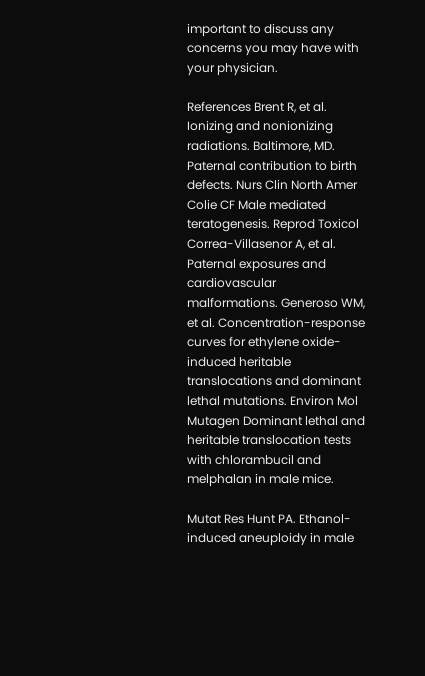important to discuss any concerns you may have with your physician.

References Brent R, et al. Ionizing and nonionizing radiations. Baltimore, MD. Paternal contribution to birth defects. Nurs Clin North Amer Colie CF Male mediated teratogenesis. Reprod Toxicol Correa-Villasenor A, et al. Paternal exposures and cardiovascular malformations. Generoso WM, et al. Concentration-response curves for ethylene oxide-induced heritable translocations and dominant lethal mutations. Environ Mol Mutagen Dominant lethal and heritable translocation tests with chlorambucil and melphalan in male mice.

Mutat Res Hunt PA. Ethanol-induced aneuploidy in male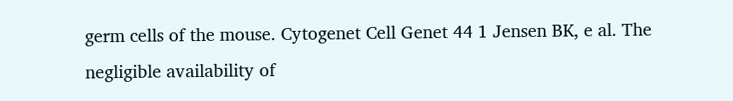germ cells of the mouse. Cytogenet Cell Genet 44 1 Jensen BK, e al. The negligible availability of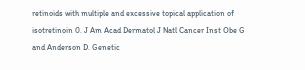retinoids with multiple and excessive topical application of isotretinoin 0. J Am Acad Dermatol J Natl Cancer Inst Obe G and Anderson D. Genetic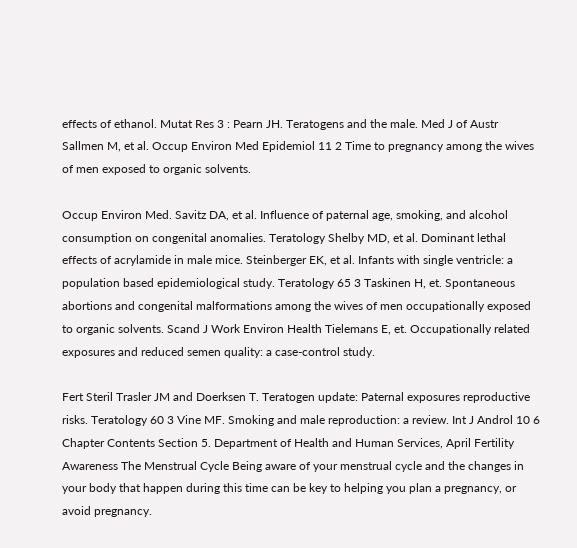effects of ethanol. Mutat Res 3 : Pearn JH. Teratogens and the male. Med J of Austr Sallmen M, et al. Occup Environ Med Epidemiol 11 2 Time to pregnancy among the wives of men exposed to organic solvents.

Occup Environ Med. Savitz DA, et al. Influence of paternal age, smoking, and alcohol consumption on congenital anomalies. Teratology Shelby MD, et al. Dominant lethal effects of acrylamide in male mice. Steinberger EK, et al. Infants with single ventricle: a population based epidemiological study. Teratology 65 3 Taskinen H, et. Spontaneous abortions and congenital malformations among the wives of men occupationally exposed to organic solvents. Scand J Work Environ Health Tielemans E, et. Occupationally related exposures and reduced semen quality: a case-control study.

Fert Steril Trasler JM and Doerksen T. Teratogen update: Paternal exposures reproductive risks. Teratology 60 3 Vine MF. Smoking and male reproduction: a review. Int J Androl 10 6 Chapter Contents Section 5. Department of Health and Human Services, April Fertility Awareness The Menstrual Cycle Being aware of your menstrual cycle and the changes in your body that happen during this time can be key to helping you plan a pregnancy, or avoid pregnancy.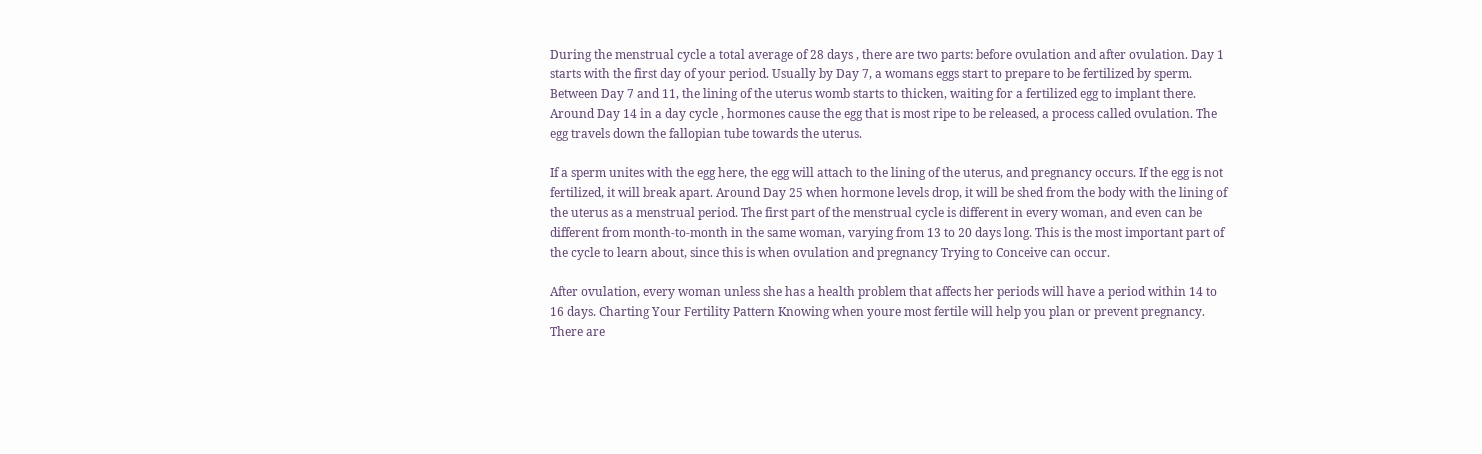During the menstrual cycle a total average of 28 days , there are two parts: before ovulation and after ovulation. Day 1 starts with the first day of your period. Usually by Day 7, a womans eggs start to prepare to be fertilized by sperm. Between Day 7 and 11, the lining of the uterus womb starts to thicken, waiting for a fertilized egg to implant there. Around Day 14 in a day cycle , hormones cause the egg that is most ripe to be released, a process called ovulation. The egg travels down the fallopian tube towards the uterus.

If a sperm unites with the egg here, the egg will attach to the lining of the uterus, and pregnancy occurs. If the egg is not fertilized, it will break apart. Around Day 25 when hormone levels drop, it will be shed from the body with the lining of the uterus as a menstrual period. The first part of the menstrual cycle is different in every woman, and even can be different from month-to-month in the same woman, varying from 13 to 20 days long. This is the most important part of the cycle to learn about, since this is when ovulation and pregnancy Trying to Conceive can occur.

After ovulation, every woman unless she has a health problem that affects her periods will have a period within 14 to 16 days. Charting Your Fertility Pattern Knowing when youre most fertile will help you plan or prevent pregnancy. There are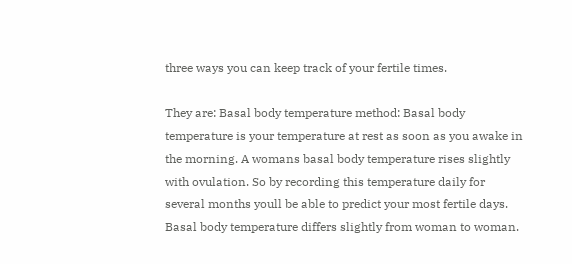three ways you can keep track of your fertile times.

They are: Basal body temperature method: Basal body temperature is your temperature at rest as soon as you awake in the morning. A womans basal body temperature rises slightly with ovulation. So by recording this temperature daily for several months youll be able to predict your most fertile days. Basal body temperature differs slightly from woman to woman.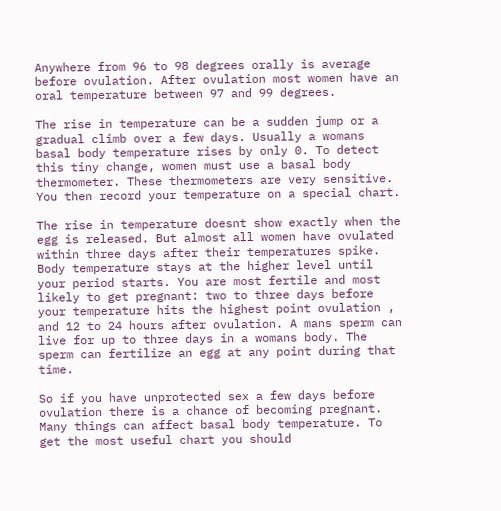Anywhere from 96 to 98 degrees orally is average before ovulation. After ovulation most women have an oral temperature between 97 and 99 degrees.

The rise in temperature can be a sudden jump or a gradual climb over a few days. Usually a womans basal body temperature rises by only 0. To detect this tiny change, women must use a basal body thermometer. These thermometers are very sensitive. You then record your temperature on a special chart.

The rise in temperature doesnt show exactly when the egg is released. But almost all women have ovulated within three days after their temperatures spike. Body temperature stays at the higher level until your period starts. You are most fertile and most likely to get pregnant: two to three days before your temperature hits the highest point ovulation , and 12 to 24 hours after ovulation. A mans sperm can live for up to three days in a womans body. The sperm can fertilize an egg at any point during that time.

So if you have unprotected sex a few days before ovulation there is a chance of becoming pregnant. Many things can affect basal body temperature. To get the most useful chart you should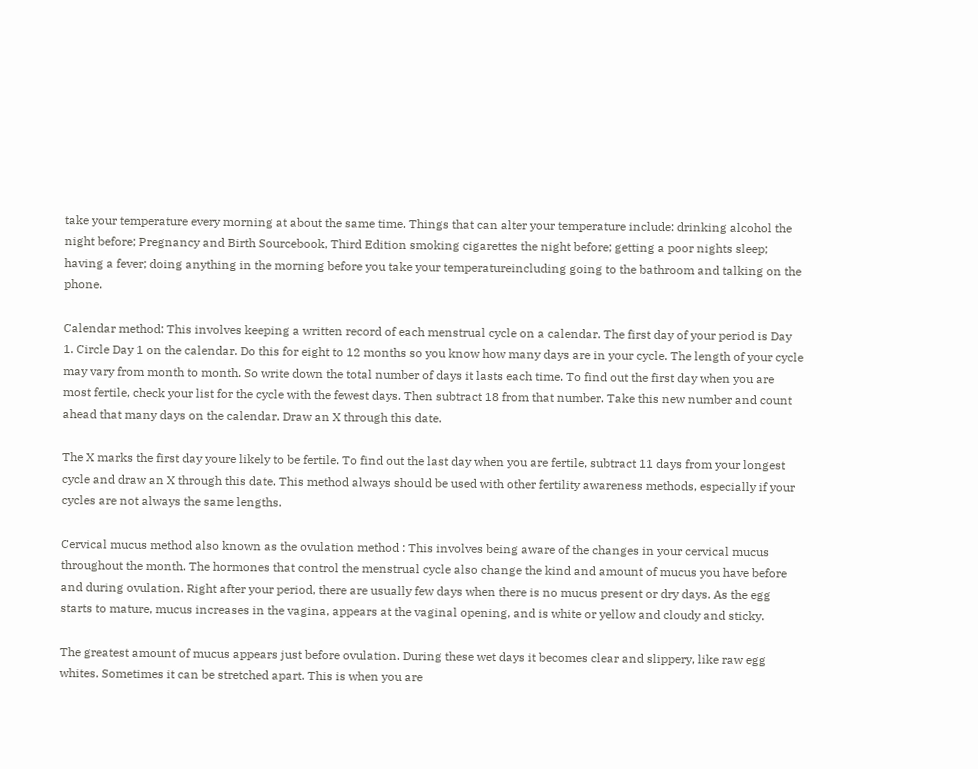take your temperature every morning at about the same time. Things that can alter your temperature include: drinking alcohol the night before; Pregnancy and Birth Sourcebook, Third Edition smoking cigarettes the night before; getting a poor nights sleep; having a fever; doing anything in the morning before you take your temperatureincluding going to the bathroom and talking on the phone.

Calendar method: This involves keeping a written record of each menstrual cycle on a calendar. The first day of your period is Day 1. Circle Day 1 on the calendar. Do this for eight to 12 months so you know how many days are in your cycle. The length of your cycle may vary from month to month. So write down the total number of days it lasts each time. To find out the first day when you are most fertile, check your list for the cycle with the fewest days. Then subtract 18 from that number. Take this new number and count ahead that many days on the calendar. Draw an X through this date.

The X marks the first day youre likely to be fertile. To find out the last day when you are fertile, subtract 11 days from your longest cycle and draw an X through this date. This method always should be used with other fertility awareness methods, especially if your cycles are not always the same lengths.

Cervical mucus method also known as the ovulation method : This involves being aware of the changes in your cervical mucus throughout the month. The hormones that control the menstrual cycle also change the kind and amount of mucus you have before and during ovulation. Right after your period, there are usually few days when there is no mucus present or dry days. As the egg starts to mature, mucus increases in the vagina, appears at the vaginal opening, and is white or yellow and cloudy and sticky.

The greatest amount of mucus appears just before ovulation. During these wet days it becomes clear and slippery, like raw egg whites. Sometimes it can be stretched apart. This is when you are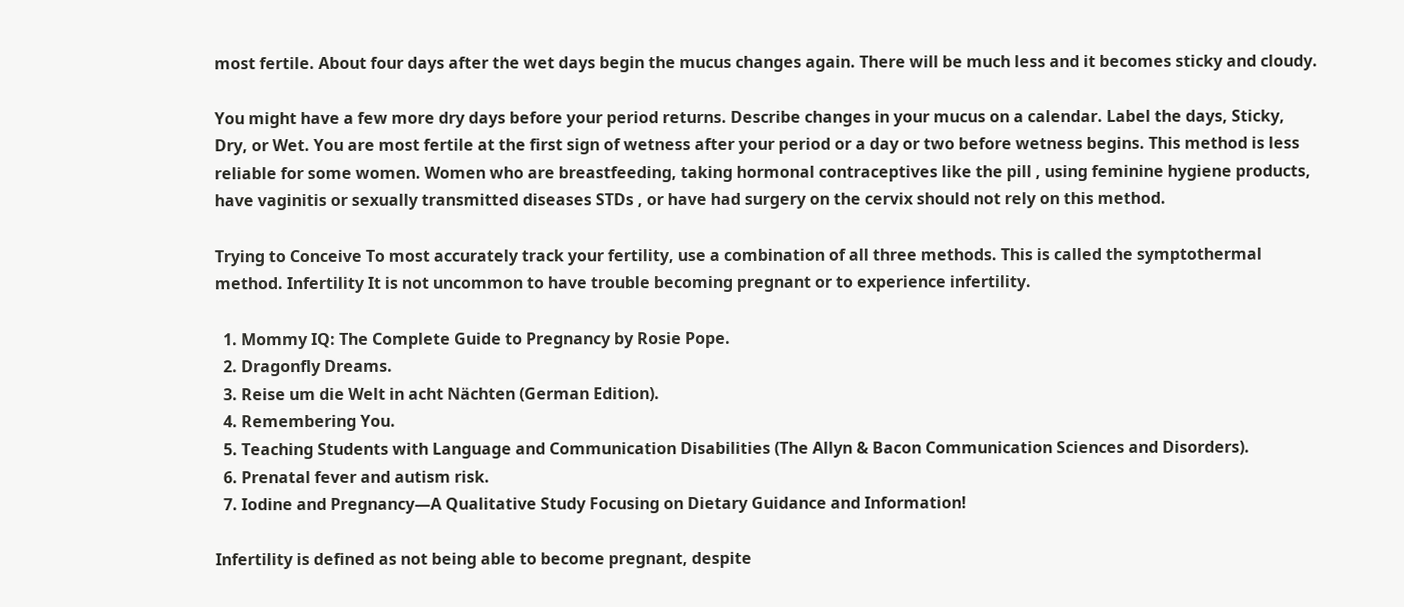most fertile. About four days after the wet days begin the mucus changes again. There will be much less and it becomes sticky and cloudy.

You might have a few more dry days before your period returns. Describe changes in your mucus on a calendar. Label the days, Sticky, Dry, or Wet. You are most fertile at the first sign of wetness after your period or a day or two before wetness begins. This method is less reliable for some women. Women who are breastfeeding, taking hormonal contraceptives like the pill , using feminine hygiene products, have vaginitis or sexually transmitted diseases STDs , or have had surgery on the cervix should not rely on this method.

Trying to Conceive To most accurately track your fertility, use a combination of all three methods. This is called the symptothermal method. Infertility It is not uncommon to have trouble becoming pregnant or to experience infertility.

  1. Mommy IQ: The Complete Guide to Pregnancy by Rosie Pope.
  2. Dragonfly Dreams.
  3. Reise um die Welt in acht Nächten (German Edition).
  4. Remembering You.
  5. Teaching Students with Language and Communication Disabilities (The Allyn & Bacon Communication Sciences and Disorders).
  6. Prenatal fever and autism risk.
  7. Iodine and Pregnancy—A Qualitative Study Focusing on Dietary Guidance and Information!

Infertility is defined as not being able to become pregnant, despite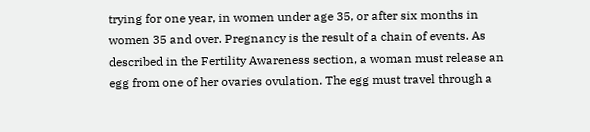trying for one year, in women under age 35, or after six months in women 35 and over. Pregnancy is the result of a chain of events. As described in the Fertility Awareness section, a woman must release an egg from one of her ovaries ovulation. The egg must travel through a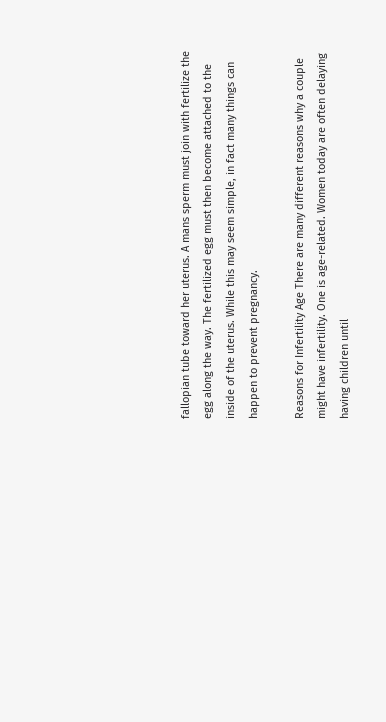fallopian tube toward her uterus. A mans sperm must join with fertilize the egg along the way. The fertilized egg must then become attached to the inside of the uterus. While this may seem simple, in fact many things can happen to prevent pregnancy.

Reasons for Infertility Age There are many different reasons why a couple might have infertility. One is age-related. Women today are often delaying having children until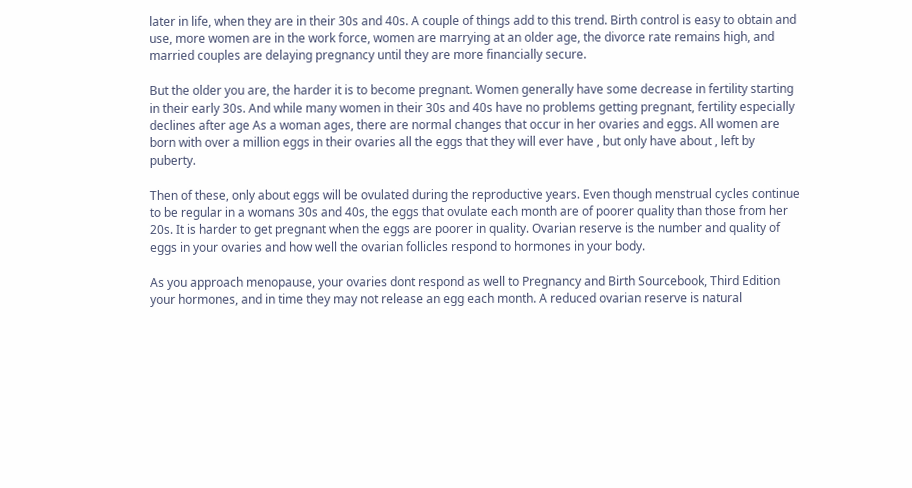later in life, when they are in their 30s and 40s. A couple of things add to this trend. Birth control is easy to obtain and use, more women are in the work force, women are marrying at an older age, the divorce rate remains high, and married couples are delaying pregnancy until they are more financially secure.

But the older you are, the harder it is to become pregnant. Women generally have some decrease in fertility starting in their early 30s. And while many women in their 30s and 40s have no problems getting pregnant, fertility especially declines after age As a woman ages, there are normal changes that occur in her ovaries and eggs. All women are born with over a million eggs in their ovaries all the eggs that they will ever have , but only have about , left by puberty.

Then of these, only about eggs will be ovulated during the reproductive years. Even though menstrual cycles continue to be regular in a womans 30s and 40s, the eggs that ovulate each month are of poorer quality than those from her 20s. It is harder to get pregnant when the eggs are poorer in quality. Ovarian reserve is the number and quality of eggs in your ovaries and how well the ovarian follicles respond to hormones in your body.

As you approach menopause, your ovaries dont respond as well to Pregnancy and Birth Sourcebook, Third Edition your hormones, and in time they may not release an egg each month. A reduced ovarian reserve is natural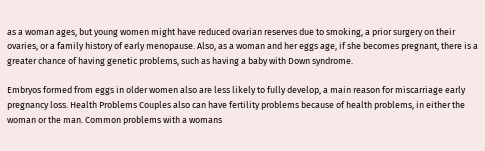as a woman ages, but young women might have reduced ovarian reserves due to smoking, a prior surgery on their ovaries, or a family history of early menopause. Also, as a woman and her eggs age, if she becomes pregnant, there is a greater chance of having genetic problems, such as having a baby with Down syndrome.

Embryos formed from eggs in older women also are less likely to fully develop, a main reason for miscarriage early pregnancy loss. Health Problems Couples also can have fertility problems because of health problems, in either the woman or the man. Common problems with a womans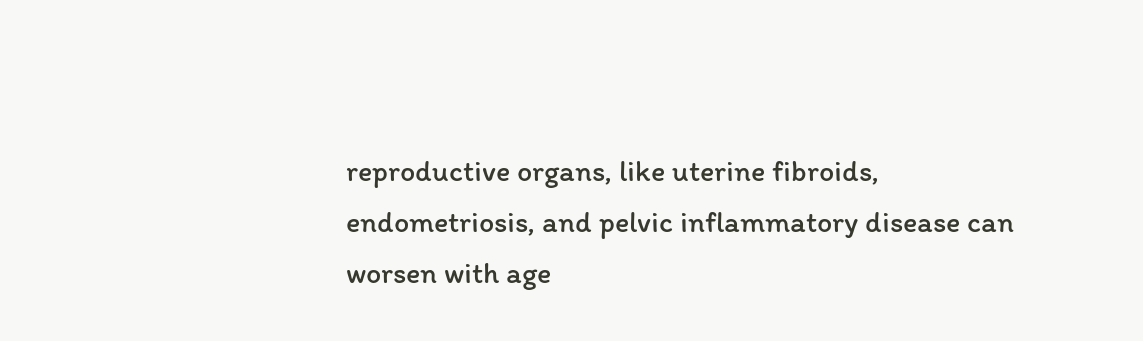reproductive organs, like uterine fibroids, endometriosis, and pelvic inflammatory disease can worsen with age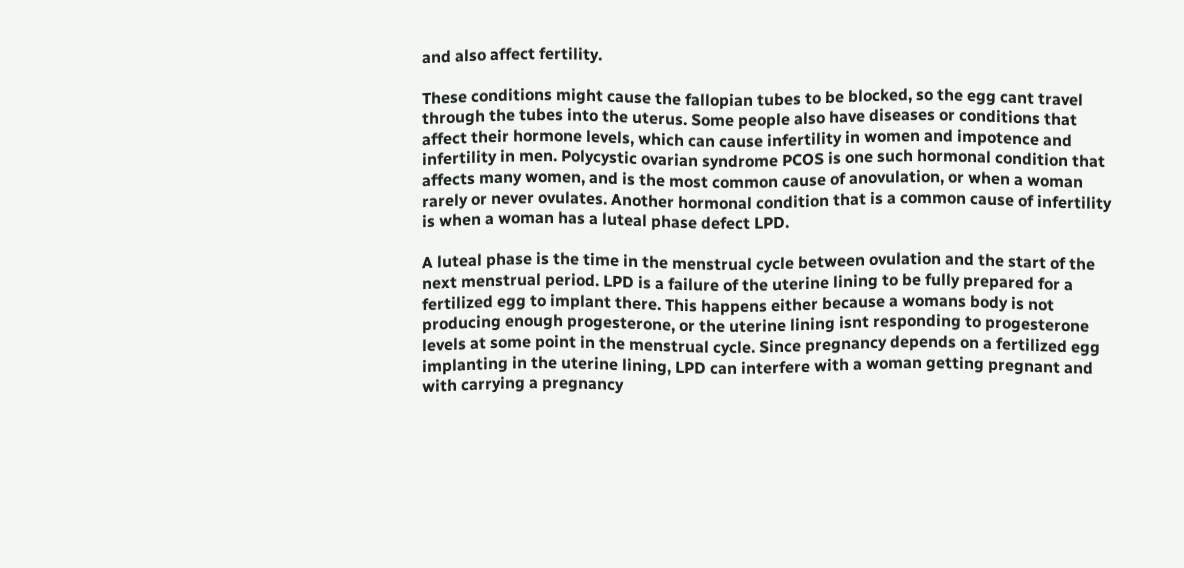and also affect fertility.

These conditions might cause the fallopian tubes to be blocked, so the egg cant travel through the tubes into the uterus. Some people also have diseases or conditions that affect their hormone levels, which can cause infertility in women and impotence and infertility in men. Polycystic ovarian syndrome PCOS is one such hormonal condition that affects many women, and is the most common cause of anovulation, or when a woman rarely or never ovulates. Another hormonal condition that is a common cause of infertility is when a woman has a luteal phase defect LPD.

A luteal phase is the time in the menstrual cycle between ovulation and the start of the next menstrual period. LPD is a failure of the uterine lining to be fully prepared for a fertilized egg to implant there. This happens either because a womans body is not producing enough progesterone, or the uterine lining isnt responding to progesterone levels at some point in the menstrual cycle. Since pregnancy depends on a fertilized egg implanting in the uterine lining, LPD can interfere with a woman getting pregnant and with carrying a pregnancy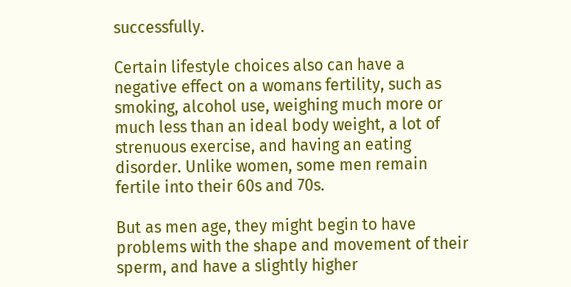successfully.

Certain lifestyle choices also can have a negative effect on a womans fertility, such as smoking, alcohol use, weighing much more or much less than an ideal body weight, a lot of strenuous exercise, and having an eating disorder. Unlike women, some men remain fertile into their 60s and 70s.

But as men age, they might begin to have problems with the shape and movement of their sperm, and have a slightly higher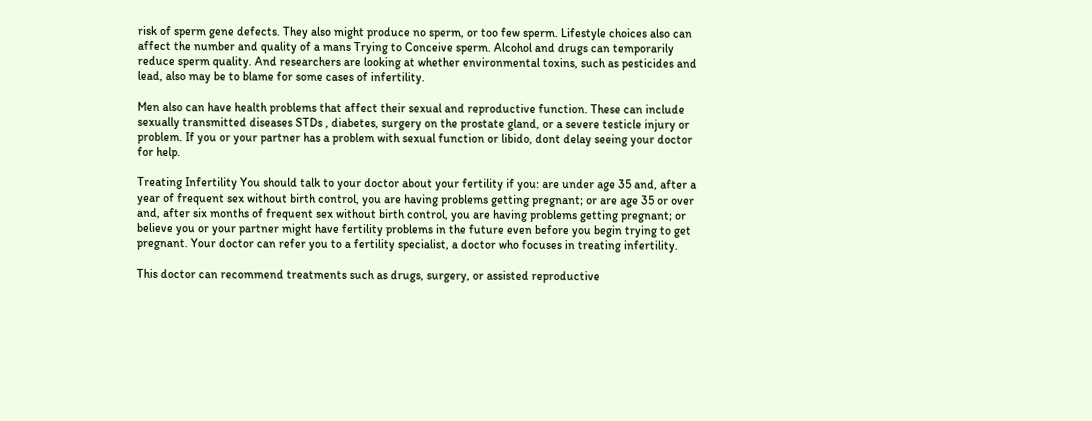risk of sperm gene defects. They also might produce no sperm, or too few sperm. Lifestyle choices also can affect the number and quality of a mans Trying to Conceive sperm. Alcohol and drugs can temporarily reduce sperm quality. And researchers are looking at whether environmental toxins, such as pesticides and lead, also may be to blame for some cases of infertility.

Men also can have health problems that affect their sexual and reproductive function. These can include sexually transmitted diseases STDs , diabetes, surgery on the prostate gland, or a severe testicle injury or problem. If you or your partner has a problem with sexual function or libido, dont delay seeing your doctor for help.

Treating Infertility You should talk to your doctor about your fertility if you: are under age 35 and, after a year of frequent sex without birth control, you are having problems getting pregnant; or are age 35 or over and, after six months of frequent sex without birth control, you are having problems getting pregnant; or believe you or your partner might have fertility problems in the future even before you begin trying to get pregnant. Your doctor can refer you to a fertility specialist, a doctor who focuses in treating infertility.

This doctor can recommend treatments such as drugs, surgery, or assisted reproductive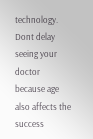technology. Dont delay seeing your doctor because age also affects the success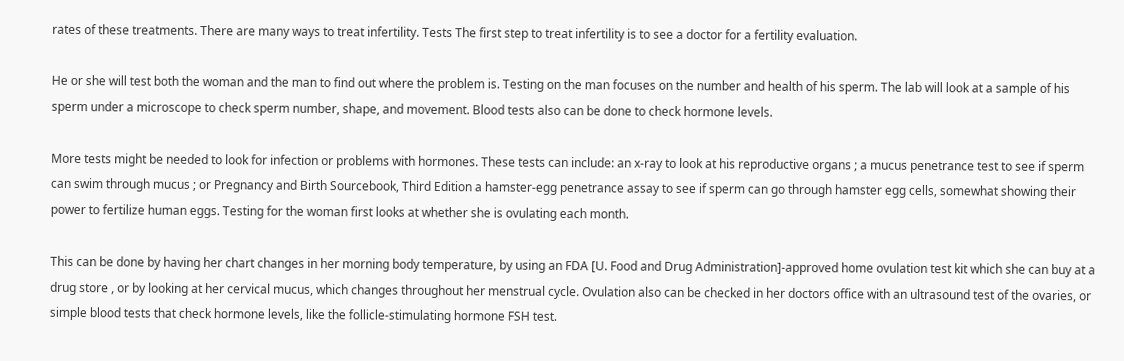rates of these treatments. There are many ways to treat infertility. Tests The first step to treat infertility is to see a doctor for a fertility evaluation.

He or she will test both the woman and the man to find out where the problem is. Testing on the man focuses on the number and health of his sperm. The lab will look at a sample of his sperm under a microscope to check sperm number, shape, and movement. Blood tests also can be done to check hormone levels.

More tests might be needed to look for infection or problems with hormones. These tests can include: an x-ray to look at his reproductive organs ; a mucus penetrance test to see if sperm can swim through mucus ; or Pregnancy and Birth Sourcebook, Third Edition a hamster-egg penetrance assay to see if sperm can go through hamster egg cells, somewhat showing their power to fertilize human eggs. Testing for the woman first looks at whether she is ovulating each month.

This can be done by having her chart changes in her morning body temperature, by using an FDA [U. Food and Drug Administration]-approved home ovulation test kit which she can buy at a drug store , or by looking at her cervical mucus, which changes throughout her menstrual cycle. Ovulation also can be checked in her doctors office with an ultrasound test of the ovaries, or simple blood tests that check hormone levels, like the follicle-stimulating hormone FSH test.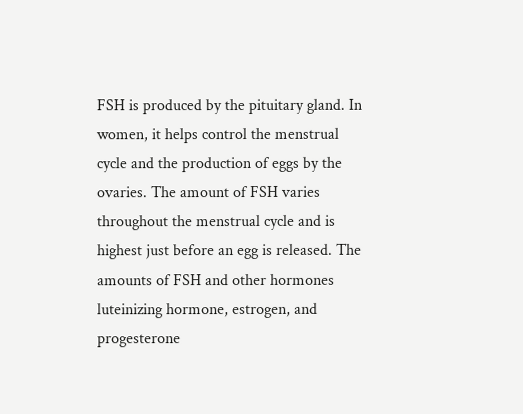FSH is produced by the pituitary gland. In women, it helps control the menstrual cycle and the production of eggs by the ovaries. The amount of FSH varies throughout the menstrual cycle and is highest just before an egg is released. The amounts of FSH and other hormones luteinizing hormone, estrogen, and progesterone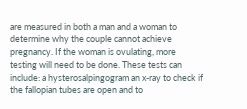are measured in both a man and a woman to determine why the couple cannot achieve pregnancy. If the woman is ovulating, more testing will need to be done. These tests can include: a hysterosalpingogram an x-ray to check if the fallopian tubes are open and to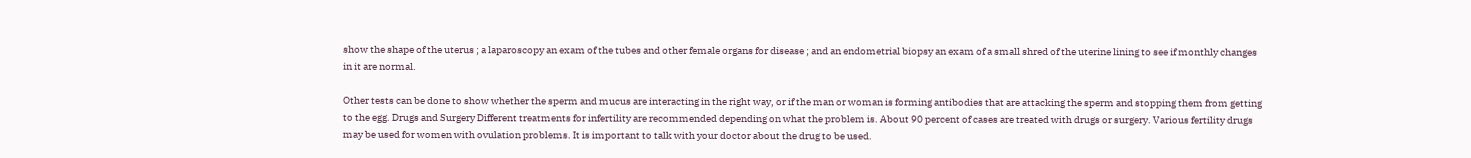show the shape of the uterus ; a laparoscopy an exam of the tubes and other female organs for disease ; and an endometrial biopsy an exam of a small shred of the uterine lining to see if monthly changes in it are normal.

Other tests can be done to show whether the sperm and mucus are interacting in the right way, or if the man or woman is forming antibodies that are attacking the sperm and stopping them from getting to the egg. Drugs and Surgery Different treatments for infertility are recommended depending on what the problem is. About 90 percent of cases are treated with drugs or surgery. Various fertility drugs may be used for women with ovulation problems. It is important to talk with your doctor about the drug to be used.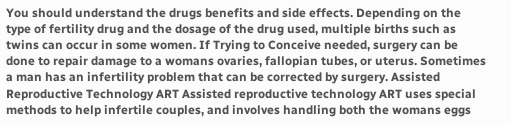You should understand the drugs benefits and side effects. Depending on the type of fertility drug and the dosage of the drug used, multiple births such as twins can occur in some women. If Trying to Conceive needed, surgery can be done to repair damage to a womans ovaries, fallopian tubes, or uterus. Sometimes a man has an infertility problem that can be corrected by surgery. Assisted Reproductive Technology ART Assisted reproductive technology ART uses special methods to help infertile couples, and involves handling both the womans eggs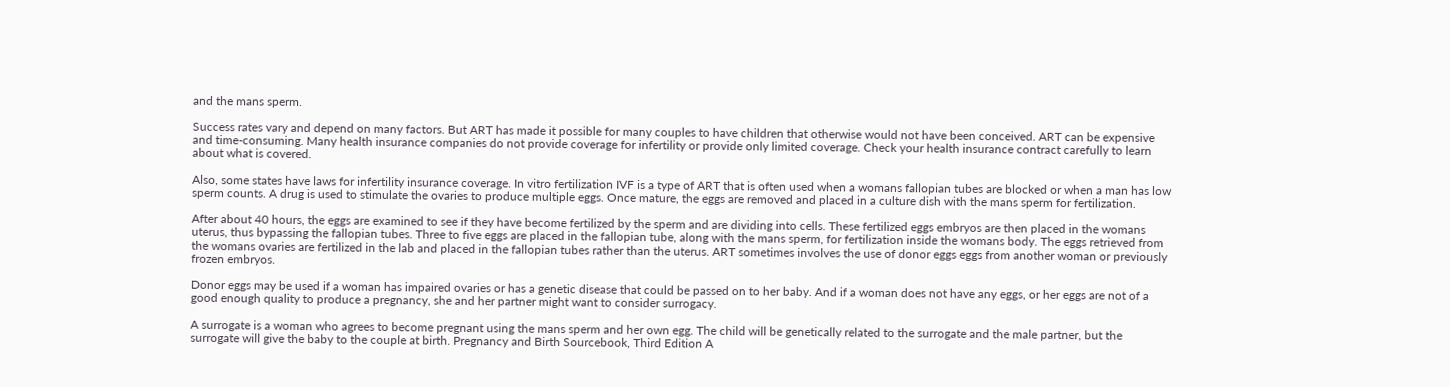and the mans sperm.

Success rates vary and depend on many factors. But ART has made it possible for many couples to have children that otherwise would not have been conceived. ART can be expensive and time-consuming. Many health insurance companies do not provide coverage for infertility or provide only limited coverage. Check your health insurance contract carefully to learn about what is covered.

Also, some states have laws for infertility insurance coverage. In vitro fertilization IVF is a type of ART that is often used when a womans fallopian tubes are blocked or when a man has low sperm counts. A drug is used to stimulate the ovaries to produce multiple eggs. Once mature, the eggs are removed and placed in a culture dish with the mans sperm for fertilization.

After about 40 hours, the eggs are examined to see if they have become fertilized by the sperm and are dividing into cells. These fertilized eggs embryos are then placed in the womans uterus, thus bypassing the fallopian tubes. Three to five eggs are placed in the fallopian tube, along with the mans sperm, for fertilization inside the womans body. The eggs retrieved from the womans ovaries are fertilized in the lab and placed in the fallopian tubes rather than the uterus. ART sometimes involves the use of donor eggs eggs from another woman or previously frozen embryos.

Donor eggs may be used if a woman has impaired ovaries or has a genetic disease that could be passed on to her baby. And if a woman does not have any eggs, or her eggs are not of a good enough quality to produce a pregnancy, she and her partner might want to consider surrogacy.

A surrogate is a woman who agrees to become pregnant using the mans sperm and her own egg. The child will be genetically related to the surrogate and the male partner, but the surrogate will give the baby to the couple at birth. Pregnancy and Birth Sourcebook, Third Edition A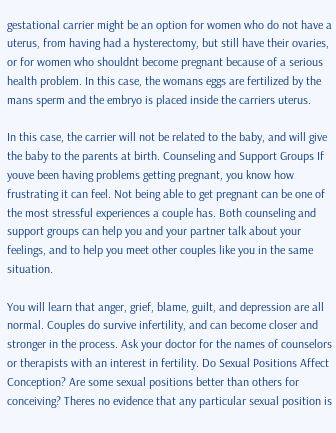gestational carrier might be an option for women who do not have a uterus, from having had a hysterectomy, but still have their ovaries, or for women who shouldnt become pregnant because of a serious health problem. In this case, the womans eggs are fertilized by the mans sperm and the embryo is placed inside the carriers uterus.

In this case, the carrier will not be related to the baby, and will give the baby to the parents at birth. Counseling and Support Groups If youve been having problems getting pregnant, you know how frustrating it can feel. Not being able to get pregnant can be one of the most stressful experiences a couple has. Both counseling and support groups can help you and your partner talk about your feelings, and to help you meet other couples like you in the same situation.

You will learn that anger, grief, blame, guilt, and depression are all normal. Couples do survive infertility, and can become closer and stronger in the process. Ask your doctor for the names of counselors or therapists with an interest in fertility. Do Sexual Positions Affect Conception? Are some sexual positions better than others for conceiving? Theres no evidence that any particular sexual position is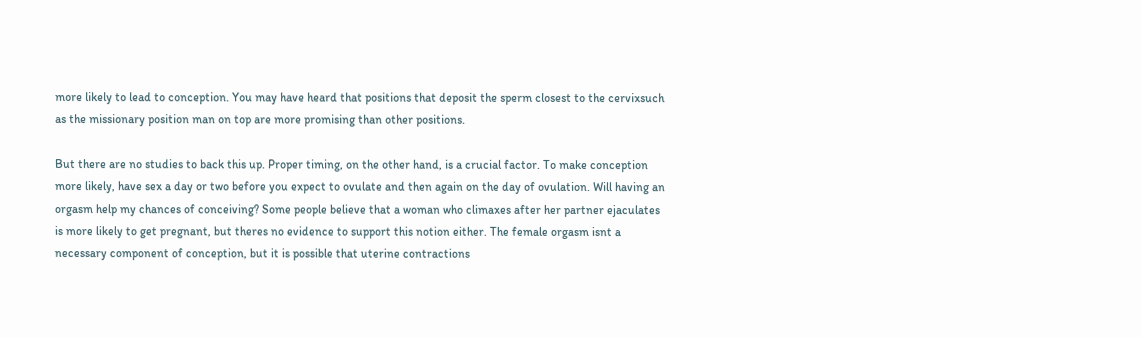more likely to lead to conception. You may have heard that positions that deposit the sperm closest to the cervixsuch as the missionary position man on top are more promising than other positions.

But there are no studies to back this up. Proper timing, on the other hand, is a crucial factor. To make conception more likely, have sex a day or two before you expect to ovulate and then again on the day of ovulation. Will having an orgasm help my chances of conceiving? Some people believe that a woman who climaxes after her partner ejaculates is more likely to get pregnant, but theres no evidence to support this notion either. The female orgasm isnt a necessary component of conception, but it is possible that uterine contractions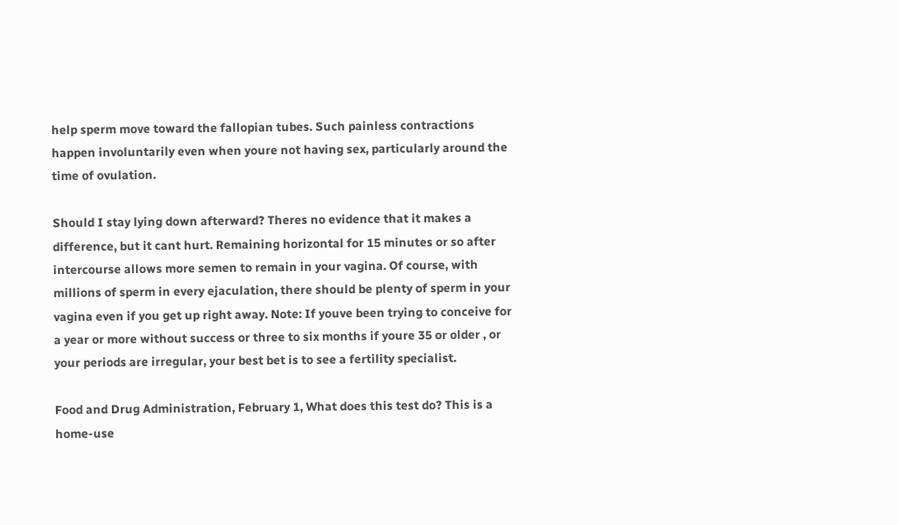help sperm move toward the fallopian tubes. Such painless contractions happen involuntarily even when youre not having sex, particularly around the time of ovulation.

Should I stay lying down afterward? Theres no evidence that it makes a difference, but it cant hurt. Remaining horizontal for 15 minutes or so after intercourse allows more semen to remain in your vagina. Of course, with millions of sperm in every ejaculation, there should be plenty of sperm in your vagina even if you get up right away. Note: If youve been trying to conceive for a year or more without success or three to six months if youre 35 or older , or your periods are irregular, your best bet is to see a fertility specialist.

Food and Drug Administration, February 1, What does this test do? This is a home-use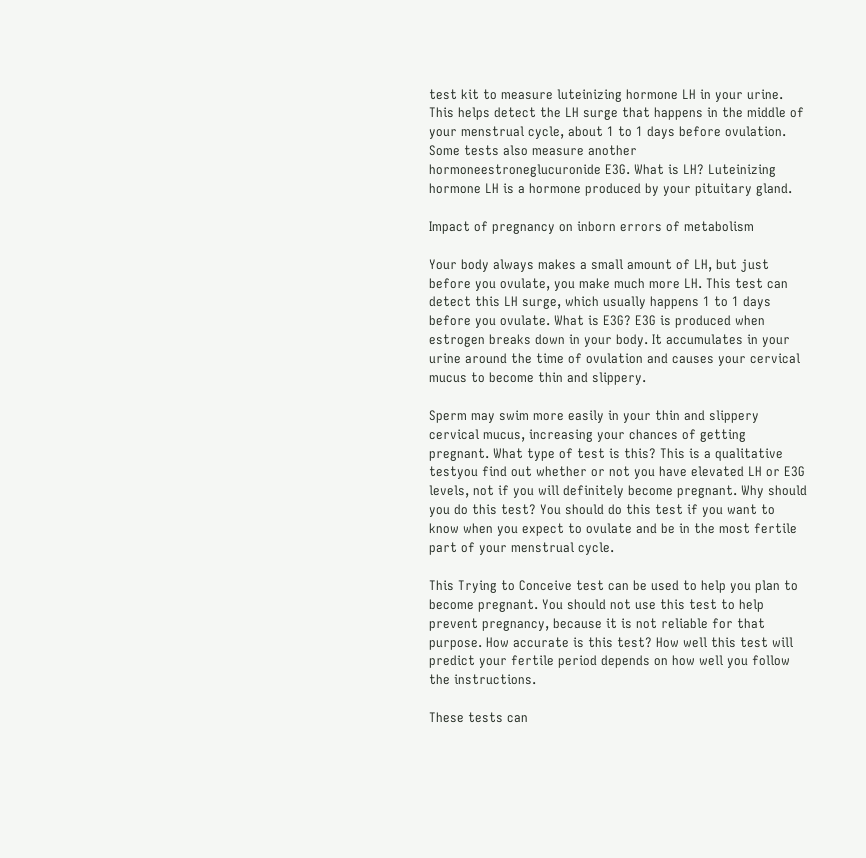test kit to measure luteinizing hormone LH in your urine. This helps detect the LH surge that happens in the middle of your menstrual cycle, about 1 to 1 days before ovulation. Some tests also measure another hormoneestroneglucuronide E3G. What is LH? Luteinizing hormone LH is a hormone produced by your pituitary gland.

Impact of pregnancy on inborn errors of metabolism

Your body always makes a small amount of LH, but just before you ovulate, you make much more LH. This test can detect this LH surge, which usually happens 1 to 1 days before you ovulate. What is E3G? E3G is produced when estrogen breaks down in your body. It accumulates in your urine around the time of ovulation and causes your cervical mucus to become thin and slippery.

Sperm may swim more easily in your thin and slippery cervical mucus, increasing your chances of getting pregnant. What type of test is this? This is a qualitative testyou find out whether or not you have elevated LH or E3G levels, not if you will definitely become pregnant. Why should you do this test? You should do this test if you want to know when you expect to ovulate and be in the most fertile part of your menstrual cycle.

This Trying to Conceive test can be used to help you plan to become pregnant. You should not use this test to help prevent pregnancy, because it is not reliable for that purpose. How accurate is this test? How well this test will predict your fertile period depends on how well you follow the instructions.

These tests can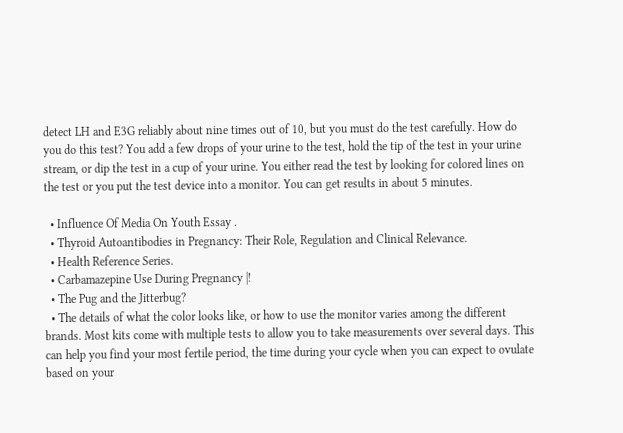detect LH and E3G reliably about nine times out of 10, but you must do the test carefully. How do you do this test? You add a few drops of your urine to the test, hold the tip of the test in your urine stream, or dip the test in a cup of your urine. You either read the test by looking for colored lines on the test or you put the test device into a monitor. You can get results in about 5 minutes.

  • Influence Of Media On Youth Essay .
  • Thyroid Autoantibodies in Pregnancy: Their Role, Regulation and Clinical Relevance.
  • Health Reference Series.
  • Carbamazepine Use During Pregnancy |!
  • The Pug and the Jitterbug?
  • The details of what the color looks like, or how to use the monitor varies among the different brands. Most kits come with multiple tests to allow you to take measurements over several days. This can help you find your most fertile period, the time during your cycle when you can expect to ovulate based on your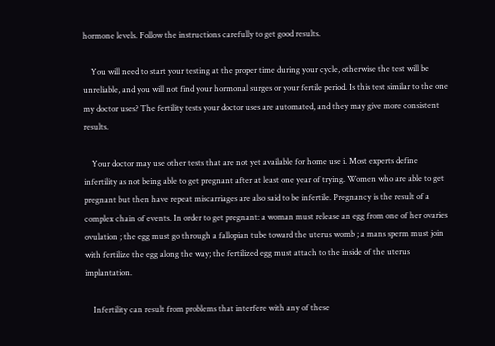hormone levels. Follow the instructions carefully to get good results.

    You will need to start your testing at the proper time during your cycle, otherwise the test will be unreliable, and you will not find your hormonal surges or your fertile period. Is this test similar to the one my doctor uses? The fertility tests your doctor uses are automated, and they may give more consistent results.

    Your doctor may use other tests that are not yet available for home use i. Most experts define infertility as not being able to get pregnant after at least one year of trying. Women who are able to get pregnant but then have repeat miscarriages are also said to be infertile. Pregnancy is the result of a complex chain of events. In order to get pregnant: a woman must release an egg from one of her ovaries ovulation ; the egg must go through a fallopian tube toward the uterus womb ; a mans sperm must join with fertilize the egg along the way; the fertilized egg must attach to the inside of the uterus implantation.

    Infertility can result from problems that interfere with any of these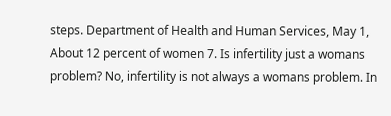steps. Department of Health and Human Services, May 1, About 12 percent of women 7. Is infertility just a womans problem? No, infertility is not always a womans problem. In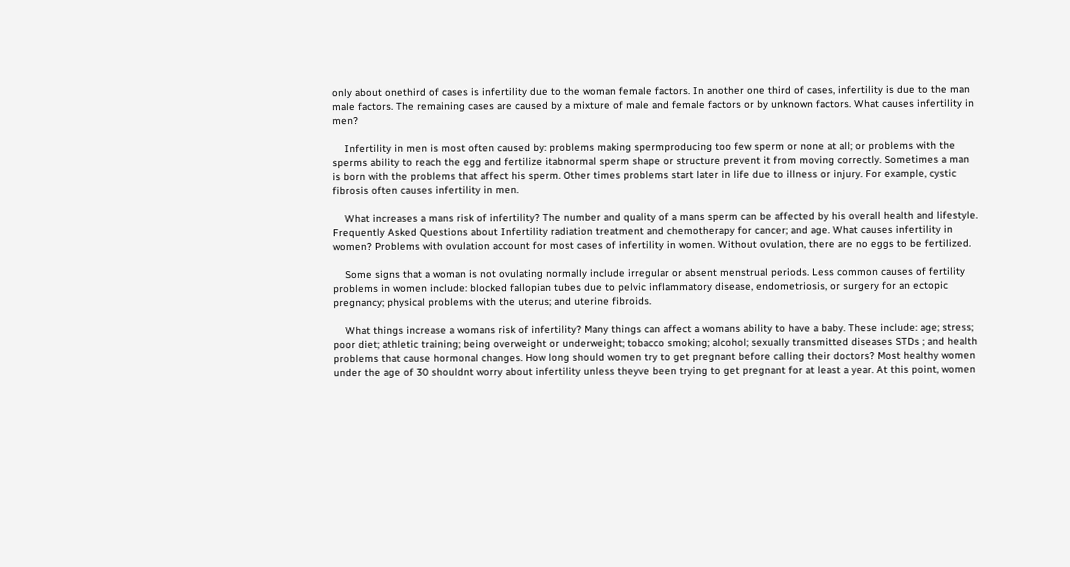only about onethird of cases is infertility due to the woman female factors. In another one third of cases, infertility is due to the man male factors. The remaining cases are caused by a mixture of male and female factors or by unknown factors. What causes infertility in men?

    Infertility in men is most often caused by: problems making spermproducing too few sperm or none at all; or problems with the sperms ability to reach the egg and fertilize itabnormal sperm shape or structure prevent it from moving correctly. Sometimes a man is born with the problems that affect his sperm. Other times problems start later in life due to illness or injury. For example, cystic fibrosis often causes infertility in men.

    What increases a mans risk of infertility? The number and quality of a mans sperm can be affected by his overall health and lifestyle. Frequently Asked Questions about Infertility radiation treatment and chemotherapy for cancer; and age. What causes infertility in women? Problems with ovulation account for most cases of infertility in women. Without ovulation, there are no eggs to be fertilized.

    Some signs that a woman is not ovulating normally include irregular or absent menstrual periods. Less common causes of fertility problems in women include: blocked fallopian tubes due to pelvic inflammatory disease, endometriosis, or surgery for an ectopic pregnancy; physical problems with the uterus; and uterine fibroids.

    What things increase a womans risk of infertility? Many things can affect a womans ability to have a baby. These include: age; stress; poor diet; athletic training; being overweight or underweight; tobacco smoking; alcohol; sexually transmitted diseases STDs ; and health problems that cause hormonal changes. How long should women try to get pregnant before calling their doctors? Most healthy women under the age of 30 shouldnt worry about infertility unless theyve been trying to get pregnant for at least a year. At this point, women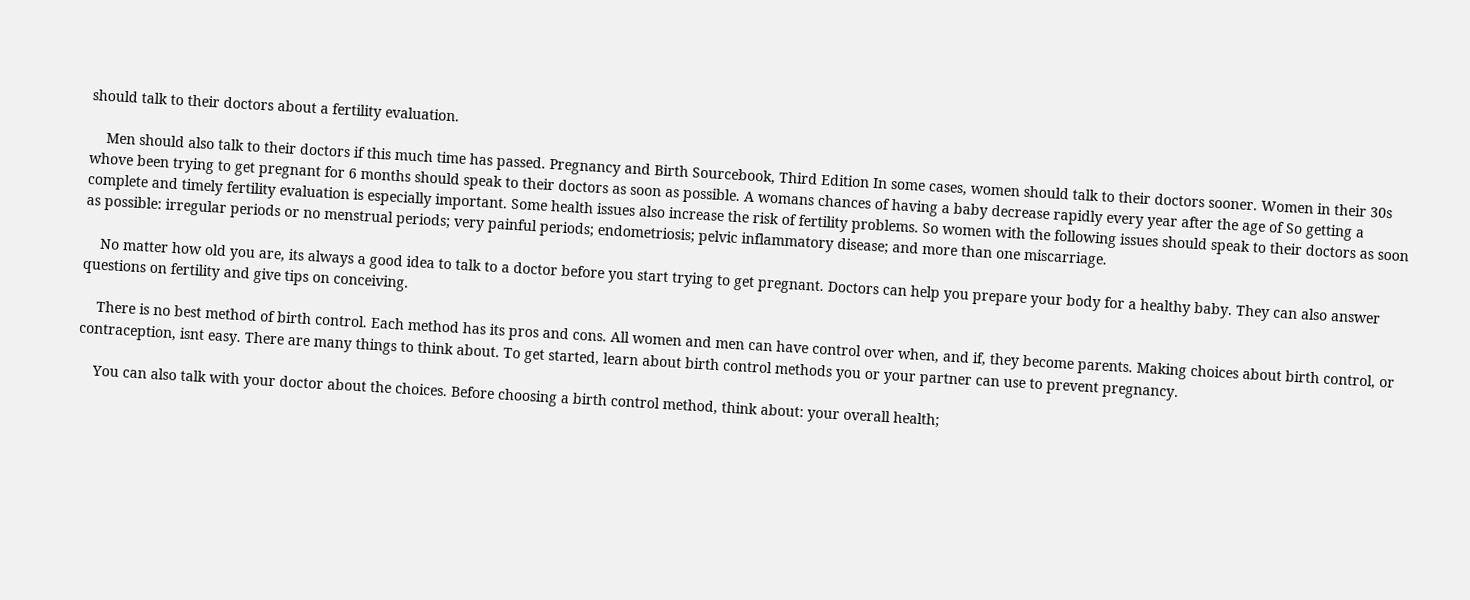should talk to their doctors about a fertility evaluation.

    Men should also talk to their doctors if this much time has passed. Pregnancy and Birth Sourcebook, Third Edition In some cases, women should talk to their doctors sooner. Women in their 30s whove been trying to get pregnant for 6 months should speak to their doctors as soon as possible. A womans chances of having a baby decrease rapidly every year after the age of So getting a complete and timely fertility evaluation is especially important. Some health issues also increase the risk of fertility problems. So women with the following issues should speak to their doctors as soon as possible: irregular periods or no menstrual periods; very painful periods; endometriosis; pelvic inflammatory disease; and more than one miscarriage.

    No matter how old you are, its always a good idea to talk to a doctor before you start trying to get pregnant. Doctors can help you prepare your body for a healthy baby. They can also answer questions on fertility and give tips on conceiving.

    There is no best method of birth control. Each method has its pros and cons. All women and men can have control over when, and if, they become parents. Making choices about birth control, or contraception, isnt easy. There are many things to think about. To get started, learn about birth control methods you or your partner can use to prevent pregnancy.

    You can also talk with your doctor about the choices. Before choosing a birth control method, think about: your overall health;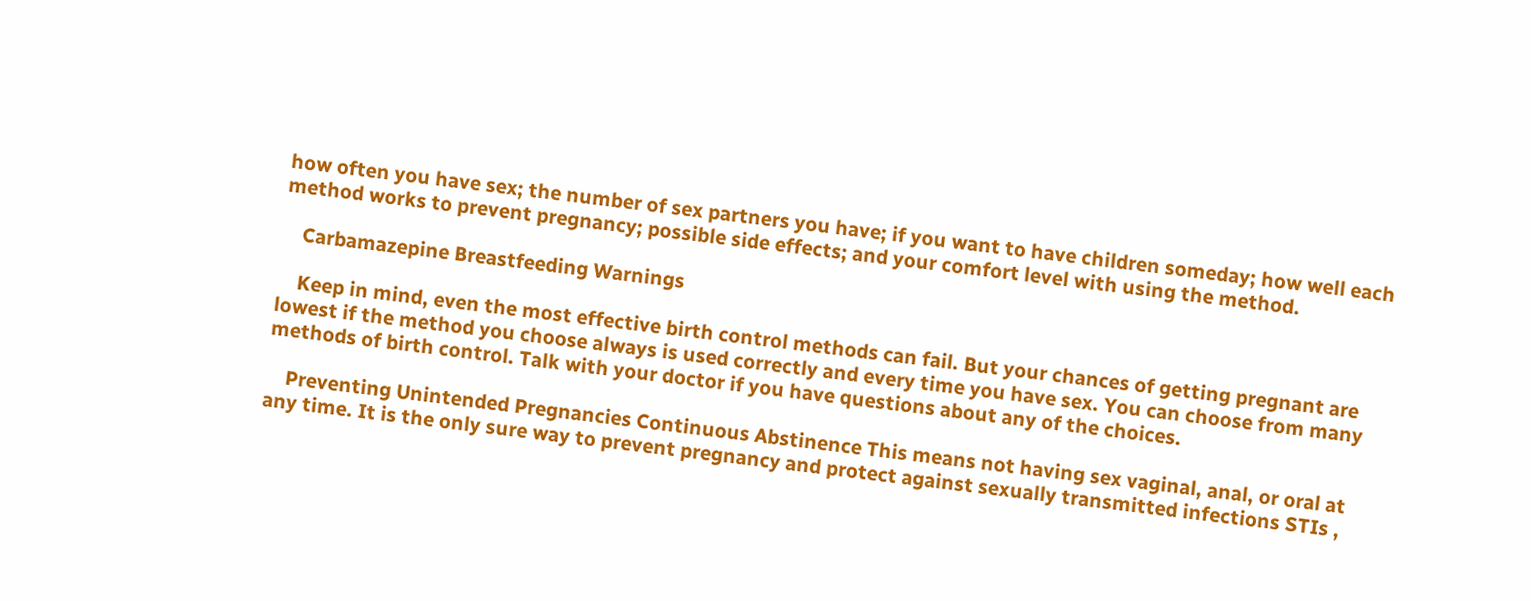how often you have sex; the number of sex partners you have; if you want to have children someday; how well each method works to prevent pregnancy; possible side effects; and your comfort level with using the method.

    Carbamazepine Breastfeeding Warnings

    Keep in mind, even the most effective birth control methods can fail. But your chances of getting pregnant are lowest if the method you choose always is used correctly and every time you have sex. You can choose from many methods of birth control. Talk with your doctor if you have questions about any of the choices.

    Preventing Unintended Pregnancies Continuous Abstinence This means not having sex vaginal, anal, or oral at any time. It is the only sure way to prevent pregnancy and protect against sexually transmitted infections STIs ,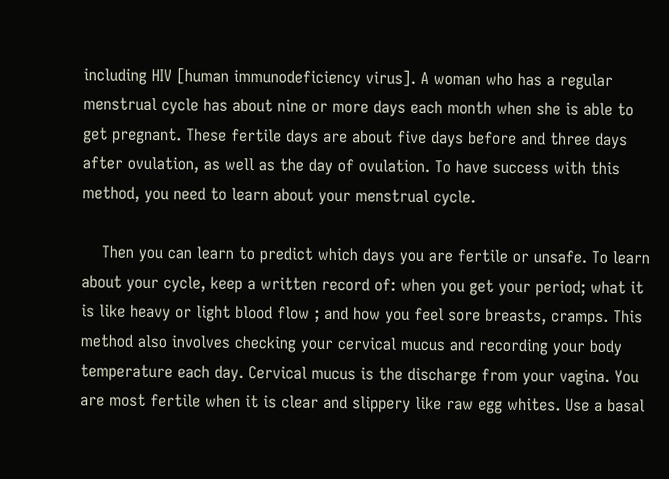including HIV [human immunodeficiency virus]. A woman who has a regular menstrual cycle has about nine or more days each month when she is able to get pregnant. These fertile days are about five days before and three days after ovulation, as well as the day of ovulation. To have success with this method, you need to learn about your menstrual cycle.

    Then you can learn to predict which days you are fertile or unsafe. To learn about your cycle, keep a written record of: when you get your period; what it is like heavy or light blood flow ; and how you feel sore breasts, cramps. This method also involves checking your cervical mucus and recording your body temperature each day. Cervical mucus is the discharge from your vagina. You are most fertile when it is clear and slippery like raw egg whites. Use a basal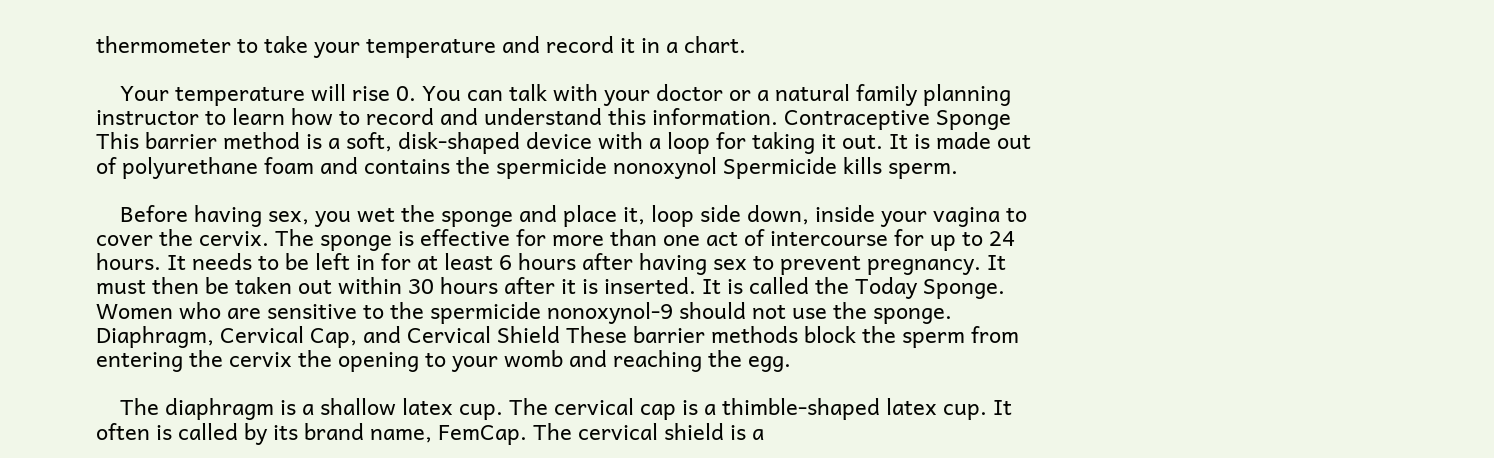thermometer to take your temperature and record it in a chart.

    Your temperature will rise 0. You can talk with your doctor or a natural family planning instructor to learn how to record and understand this information. Contraceptive Sponge This barrier method is a soft, disk-shaped device with a loop for taking it out. It is made out of polyurethane foam and contains the spermicide nonoxynol Spermicide kills sperm.

    Before having sex, you wet the sponge and place it, loop side down, inside your vagina to cover the cervix. The sponge is effective for more than one act of intercourse for up to 24 hours. It needs to be left in for at least 6 hours after having sex to prevent pregnancy. It must then be taken out within 30 hours after it is inserted. It is called the Today Sponge. Women who are sensitive to the spermicide nonoxynol-9 should not use the sponge. Diaphragm, Cervical Cap, and Cervical Shield These barrier methods block the sperm from entering the cervix the opening to your womb and reaching the egg.

    The diaphragm is a shallow latex cup. The cervical cap is a thimble-shaped latex cup. It often is called by its brand name, FemCap. The cervical shield is a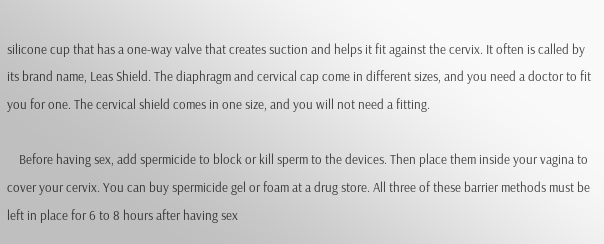silicone cup that has a one-way valve that creates suction and helps it fit against the cervix. It often is called by its brand name, Leas Shield. The diaphragm and cervical cap come in different sizes, and you need a doctor to fit you for one. The cervical shield comes in one size, and you will not need a fitting.

    Before having sex, add spermicide to block or kill sperm to the devices. Then place them inside your vagina to cover your cervix. You can buy spermicide gel or foam at a drug store. All three of these barrier methods must be left in place for 6 to 8 hours after having sex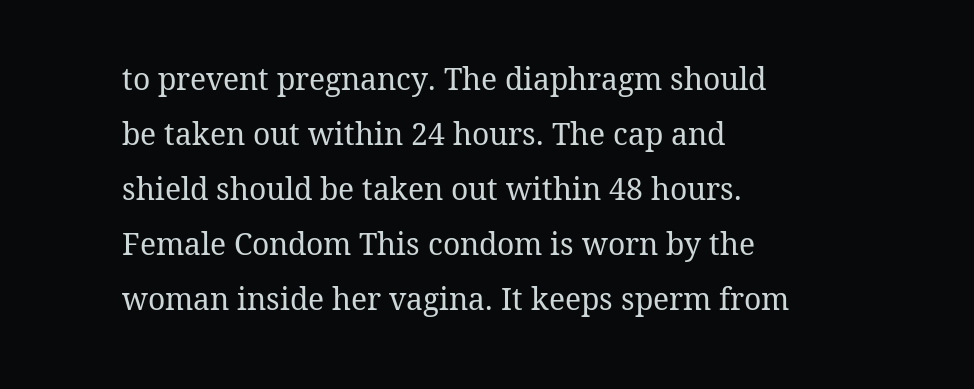to prevent pregnancy. The diaphragm should be taken out within 24 hours. The cap and shield should be taken out within 48 hours. Female Condom This condom is worn by the woman inside her vagina. It keeps sperm from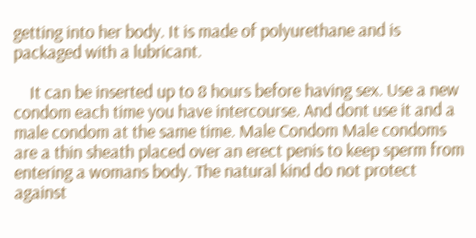getting into her body. It is made of polyurethane and is packaged with a lubricant.

    It can be inserted up to 8 hours before having sex. Use a new condom each time you have intercourse. And dont use it and a male condom at the same time. Male Condom Male condoms are a thin sheath placed over an erect penis to keep sperm from entering a womans body. The natural kind do not protect against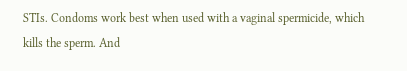STIs. Condoms work best when used with a vaginal spermicide, which kills the sperm. And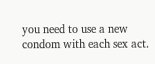you need to use a new condom with each sex act.